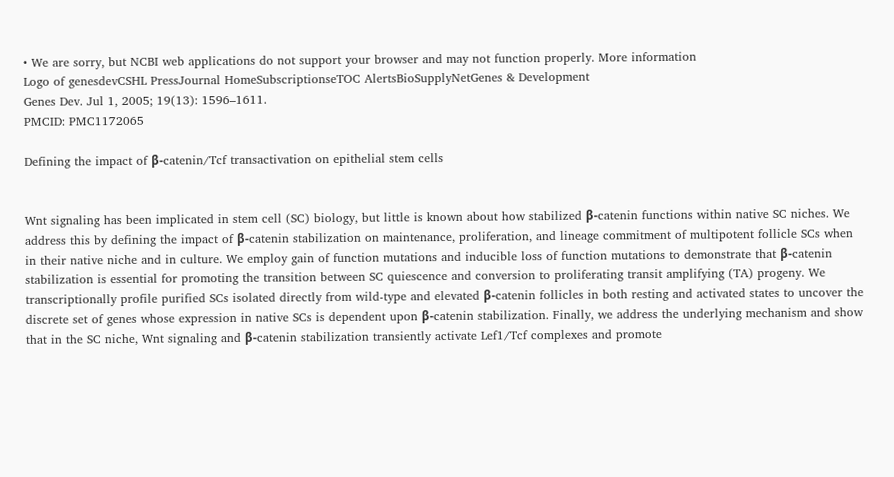• We are sorry, but NCBI web applications do not support your browser and may not function properly. More information
Logo of genesdevCSHL PressJournal HomeSubscriptionseTOC AlertsBioSupplyNetGenes & Development
Genes Dev. Jul 1, 2005; 19(13): 1596–1611.
PMCID: PMC1172065

Defining the impact of β-catenin/Tcf transactivation on epithelial stem cells


Wnt signaling has been implicated in stem cell (SC) biology, but little is known about how stabilized β-catenin functions within native SC niches. We address this by defining the impact of β-catenin stabilization on maintenance, proliferation, and lineage commitment of multipotent follicle SCs when in their native niche and in culture. We employ gain of function mutations and inducible loss of function mutations to demonstrate that β-catenin stabilization is essential for promoting the transition between SC quiescence and conversion to proliferating transit amplifying (TA) progeny. We transcriptionally profile purified SCs isolated directly from wild-type and elevated β-catenin follicles in both resting and activated states to uncover the discrete set of genes whose expression in native SCs is dependent upon β-catenin stabilization. Finally, we address the underlying mechanism and show that in the SC niche, Wnt signaling and β-catenin stabilization transiently activate Lef1/Tcf complexes and promote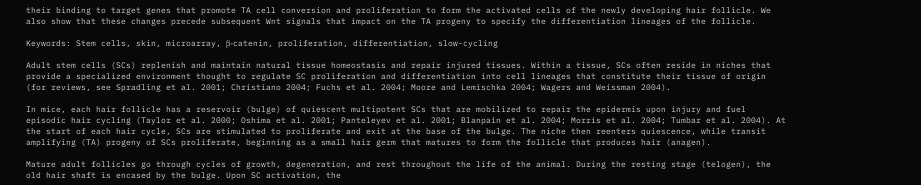their binding to target genes that promote TA cell conversion and proliferation to form the activated cells of the newly developing hair follicle. We also show that these changes precede subsequent Wnt signals that impact on the TA progeny to specify the differentiation lineages of the follicle.

Keywords: Stem cells, skin, microarray, β-catenin, proliferation, differentiation, slow-cycling

Adult stem cells (SCs) replenish and maintain natural tissue homeostasis and repair injured tissues. Within a tissue, SCs often reside in niches that provide a specialized environment thought to regulate SC proliferation and differentiation into cell lineages that constitute their tissue of origin (for reviews, see Spradling et al. 2001; Christiano 2004; Fuchs et al. 2004; Moore and Lemischka 2004; Wagers and Weissman 2004).

In mice, each hair follicle has a reservoir (bulge) of quiescent multipotent SCs that are mobilized to repair the epidermis upon injury and fuel episodic hair cycling (Taylor et al. 2000; Oshima et al. 2001; Panteleyev et al. 2001; Blanpain et al. 2004; Morris et al. 2004; Tumbar et al. 2004). At the start of each hair cycle, SCs are stimulated to proliferate and exit at the base of the bulge. The niche then reenters quiescence, while transit amplifying (TA) progeny of SCs proliferate, beginning as a small hair germ that matures to form the follicle that produces hair (anagen).

Mature adult follicles go through cycles of growth, degeneration, and rest throughout the life of the animal. During the resting stage (telogen), the old hair shaft is encased by the bulge. Upon SC activation, the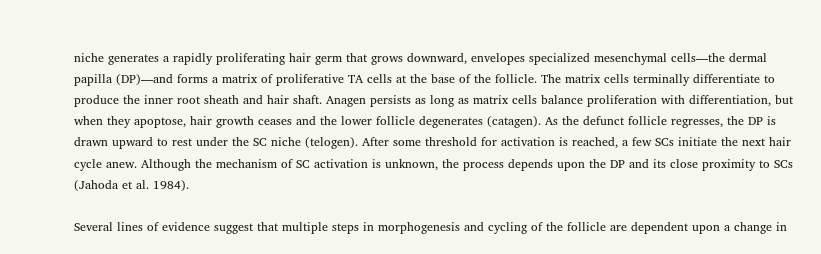niche generates a rapidly proliferating hair germ that grows downward, envelopes specialized mesenchymal cells—the dermal papilla (DP)—and forms a matrix of proliferative TA cells at the base of the follicle. The matrix cells terminally differentiate to produce the inner root sheath and hair shaft. Anagen persists as long as matrix cells balance proliferation with differentiation, but when they apoptose, hair growth ceases and the lower follicle degenerates (catagen). As the defunct follicle regresses, the DP is drawn upward to rest under the SC niche (telogen). After some threshold for activation is reached, a few SCs initiate the next hair cycle anew. Although the mechanism of SC activation is unknown, the process depends upon the DP and its close proximity to SCs (Jahoda et al. 1984).

Several lines of evidence suggest that multiple steps in morphogenesis and cycling of the follicle are dependent upon a change in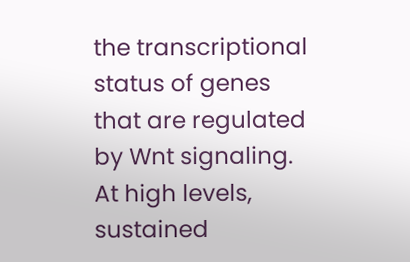the transcriptional status of genes that are regulated by Wnt signaling. At high levels, sustained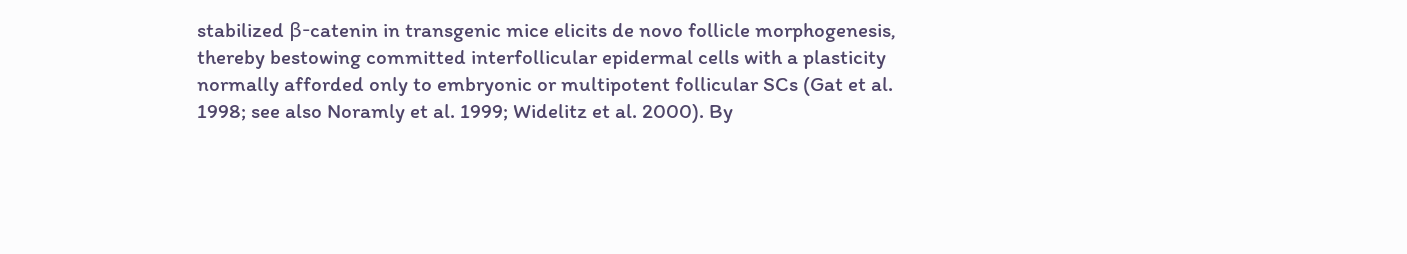stabilized β-catenin in transgenic mice elicits de novo follicle morphogenesis, thereby bestowing committed interfollicular epidermal cells with a plasticity normally afforded only to embryonic or multipotent follicular SCs (Gat et al. 1998; see also Noramly et al. 1999; Widelitz et al. 2000). By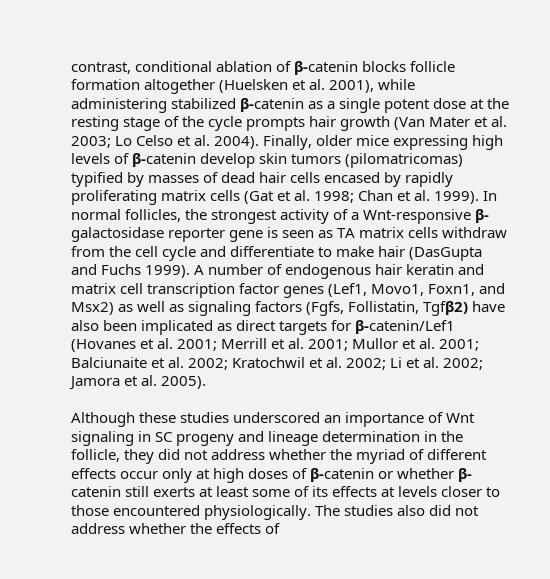contrast, conditional ablation of β-catenin blocks follicle formation altogether (Huelsken et al. 2001), while administering stabilized β-catenin as a single potent dose at the resting stage of the cycle prompts hair growth (Van Mater et al. 2003; Lo Celso et al. 2004). Finally, older mice expressing high levels of β-catenin develop skin tumors (pilomatricomas) typified by masses of dead hair cells encased by rapidly proliferating matrix cells (Gat et al. 1998; Chan et al. 1999). In normal follicles, the strongest activity of a Wnt-responsive β-galactosidase reporter gene is seen as TA matrix cells withdraw from the cell cycle and differentiate to make hair (DasGupta and Fuchs 1999). A number of endogenous hair keratin and matrix cell transcription factor genes (Lef1, Movo1, Foxn1, and Msx2) as well as signaling factors (Fgfs, Follistatin, Tgfβ2) have also been implicated as direct targets for β-catenin/Lef1 (Hovanes et al. 2001; Merrill et al. 2001; Mullor et al. 2001; Balciunaite et al. 2002; Kratochwil et al. 2002; Li et al. 2002; Jamora et al. 2005).

Although these studies underscored an importance of Wnt signaling in SC progeny and lineage determination in the follicle, they did not address whether the myriad of different effects occur only at high doses of β-catenin or whether β-catenin still exerts at least some of its effects at levels closer to those encountered physiologically. The studies also did not address whether the effects of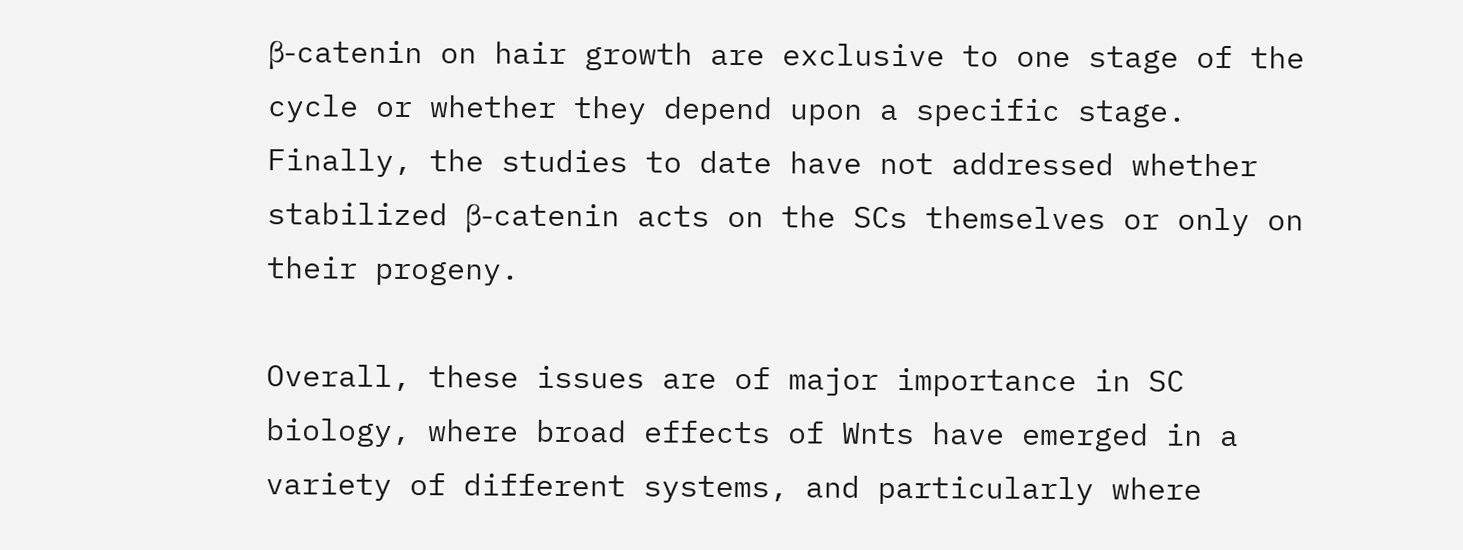β-catenin on hair growth are exclusive to one stage of the cycle or whether they depend upon a specific stage. Finally, the studies to date have not addressed whether stabilized β-catenin acts on the SCs themselves or only on their progeny.

Overall, these issues are of major importance in SC biology, where broad effects of Wnts have emerged in a variety of different systems, and particularly where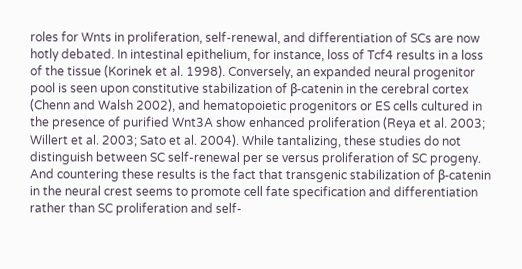roles for Wnts in proliferation, self-renewal, and differentiation of SCs are now hotly debated. In intestinal epithelium, for instance, loss of Tcf4 results in a loss of the tissue (Korinek et al. 1998). Conversely, an expanded neural progenitor pool is seen upon constitutive stabilization of β-catenin in the cerebral cortex (Chenn and Walsh 2002), and hematopoietic progenitors or ES cells cultured in the presence of purified Wnt3A show enhanced proliferation (Reya et al. 2003; Willert et al. 2003; Sato et al. 2004). While tantalizing, these studies do not distinguish between SC self-renewal per se versus proliferation of SC progeny. And countering these results is the fact that transgenic stabilization of β-catenin in the neural crest seems to promote cell fate specification and differentiation rather than SC proliferation and self-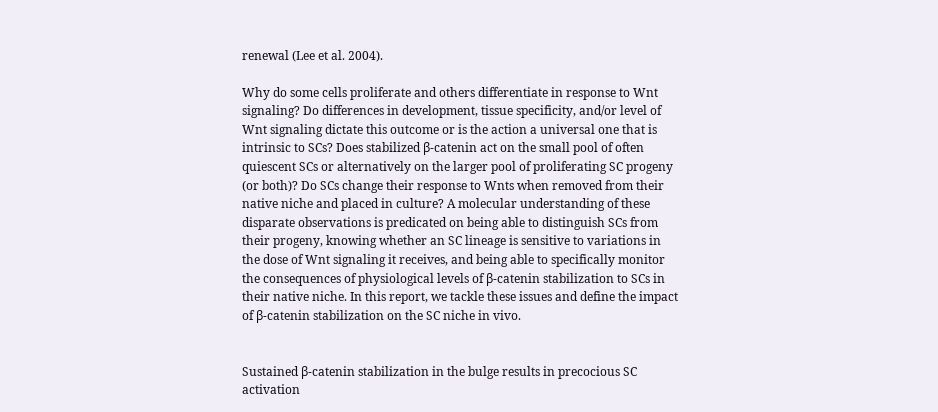renewal (Lee et al. 2004).

Why do some cells proliferate and others differentiate in response to Wnt signaling? Do differences in development, tissue specificity, and/or level of Wnt signaling dictate this outcome or is the action a universal one that is intrinsic to SCs? Does stabilized β-catenin act on the small pool of often quiescent SCs or alternatively on the larger pool of proliferating SC progeny (or both)? Do SCs change their response to Wnts when removed from their native niche and placed in culture? A molecular understanding of these disparate observations is predicated on being able to distinguish SCs from their progeny, knowing whether an SC lineage is sensitive to variations in the dose of Wnt signaling it receives, and being able to specifically monitor the consequences of physiological levels of β-catenin stabilization to SCs in their native niche. In this report, we tackle these issues and define the impact of β-catenin stabilization on the SC niche in vivo.


Sustained β-catenin stabilization in the bulge results in precocious SC activation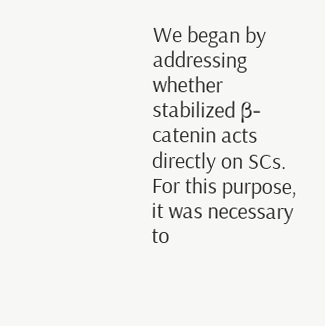We began by addressing whether stabilized β-catenin acts directly on SCs. For this purpose, it was necessary to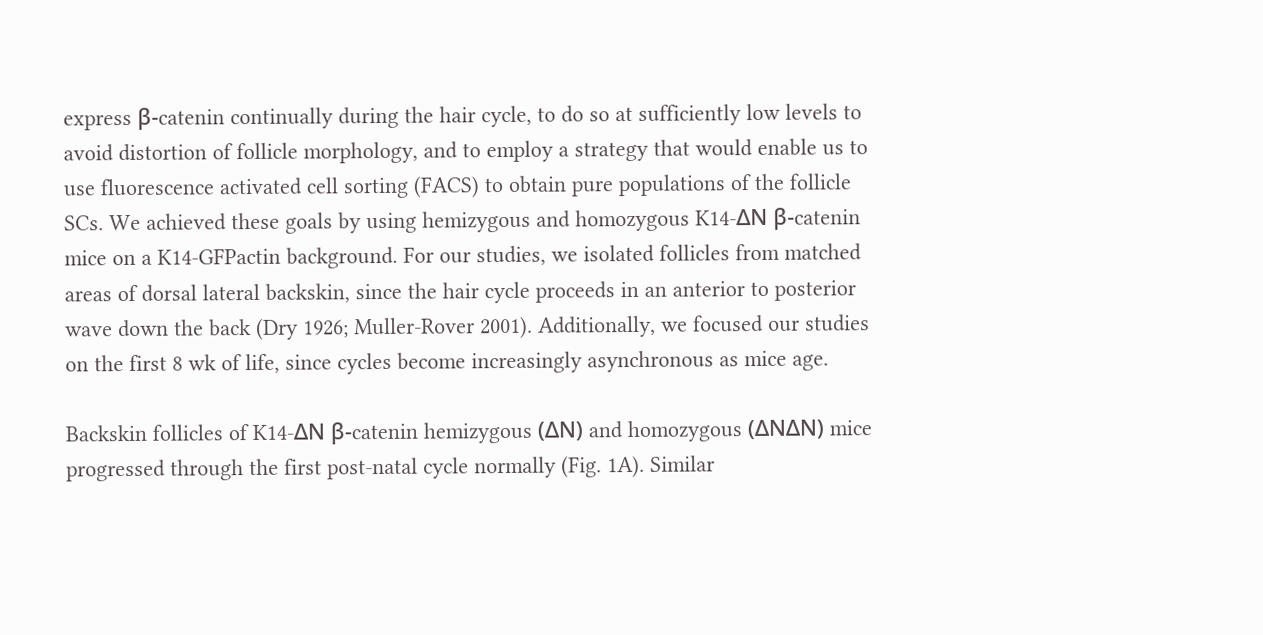express β-catenin continually during the hair cycle, to do so at sufficiently low levels to avoid distortion of follicle morphology, and to employ a strategy that would enable us to use fluorescence activated cell sorting (FACS) to obtain pure populations of the follicle SCs. We achieved these goals by using hemizygous and homozygous K14-ΔN β-catenin mice on a K14-GFPactin background. For our studies, we isolated follicles from matched areas of dorsal lateral backskin, since the hair cycle proceeds in an anterior to posterior wave down the back (Dry 1926; Muller-Rover 2001). Additionally, we focused our studies on the first 8 wk of life, since cycles become increasingly asynchronous as mice age.

Backskin follicles of K14-ΔN β-catenin hemizygous (ΔN) and homozygous (ΔNΔN) mice progressed through the first post-natal cycle normally (Fig. 1A). Similar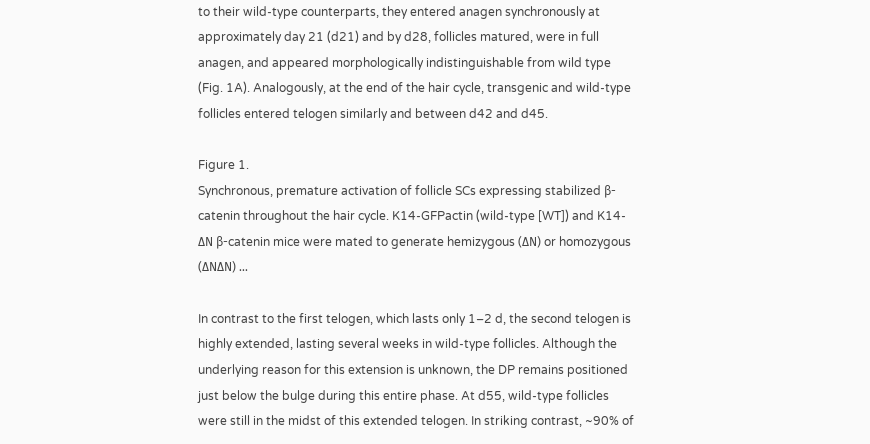to their wild-type counterparts, they entered anagen synchronously at approximately day 21 (d21) and by d28, follicles matured, were in full anagen, and appeared morphologically indistinguishable from wild type (Fig. 1A). Analogously, at the end of the hair cycle, transgenic and wild-type follicles entered telogen similarly and between d42 and d45.

Figure 1.
Synchronous, premature activation of follicle SCs expressing stabilized β-catenin throughout the hair cycle. K14-GFPactin (wild-type [WT]) and K14-ΔN β-catenin mice were mated to generate hemizygous (ΔN) or homozygous (ΔNΔN) ...

In contrast to the first telogen, which lasts only 1–2 d, the second telogen is highly extended, lasting several weeks in wild-type follicles. Although the underlying reason for this extension is unknown, the DP remains positioned just below the bulge during this entire phase. At d55, wild-type follicles were still in the midst of this extended telogen. In striking contrast, ~90% of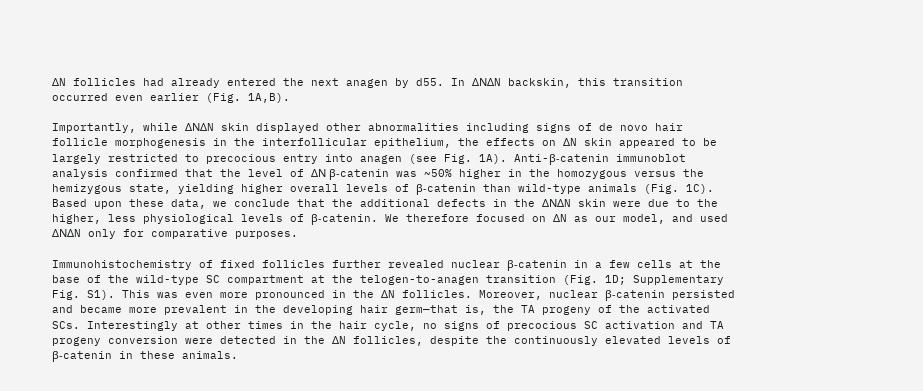ΔN follicles had already entered the next anagen by d55. In ΔNΔN backskin, this transition occurred even earlier (Fig. 1A,B).

Importantly, while ΔNΔN skin displayed other abnormalities including signs of de novo hair follicle morphogenesis in the interfollicular epithelium, the effects on ΔN skin appeared to be largely restricted to precocious entry into anagen (see Fig. 1A). Anti-β-catenin immunoblot analysis confirmed that the level of ΔN β-catenin was ~50% higher in the homozygous versus the hemizygous state, yielding higher overall levels of β-catenin than wild-type animals (Fig. 1C). Based upon these data, we conclude that the additional defects in the ΔNΔN skin were due to the higher, less physiological levels of β-catenin. We therefore focused on ΔN as our model, and used ΔNΔN only for comparative purposes.

Immunohistochemistry of fixed follicles further revealed nuclear β-catenin in a few cells at the base of the wild-type SC compartment at the telogen-to-anagen transition (Fig. 1D; Supplementary Fig. S1). This was even more pronounced in the ΔN follicles. Moreover, nuclear β-catenin persisted and became more prevalent in the developing hair germ—that is, the TA progeny of the activated SCs. Interestingly at other times in the hair cycle, no signs of precocious SC activation and TA progeny conversion were detected in the ΔN follicles, despite the continuously elevated levels of β-catenin in these animals.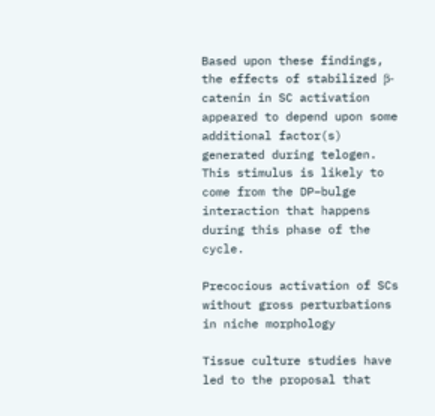Based upon these findings, the effects of stabilized β-catenin in SC activation appeared to depend upon some additional factor(s) generated during telogen. This stimulus is likely to come from the DP–bulge interaction that happens during this phase of the cycle.

Precocious activation of SCs without gross perturbations in niche morphology

Tissue culture studies have led to the proposal that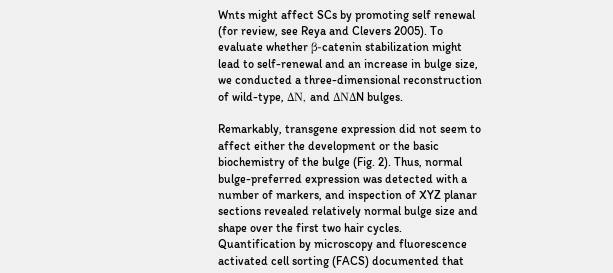Wnts might affect SCs by promoting self renewal (for review, see Reya and Clevers 2005). To evaluate whether β-catenin stabilization might lead to self-renewal and an increase in bulge size, we conducted a three-dimensional reconstruction of wild-type, ΔN, and ΔNΔN bulges.

Remarkably, transgene expression did not seem to affect either the development or the basic biochemistry of the bulge (Fig. 2). Thus, normal bulge-preferred expression was detected with a number of markers, and inspection of XYZ planar sections revealed relatively normal bulge size and shape over the first two hair cycles. Quantification by microscopy and fluorescence activated cell sorting (FACS) documented that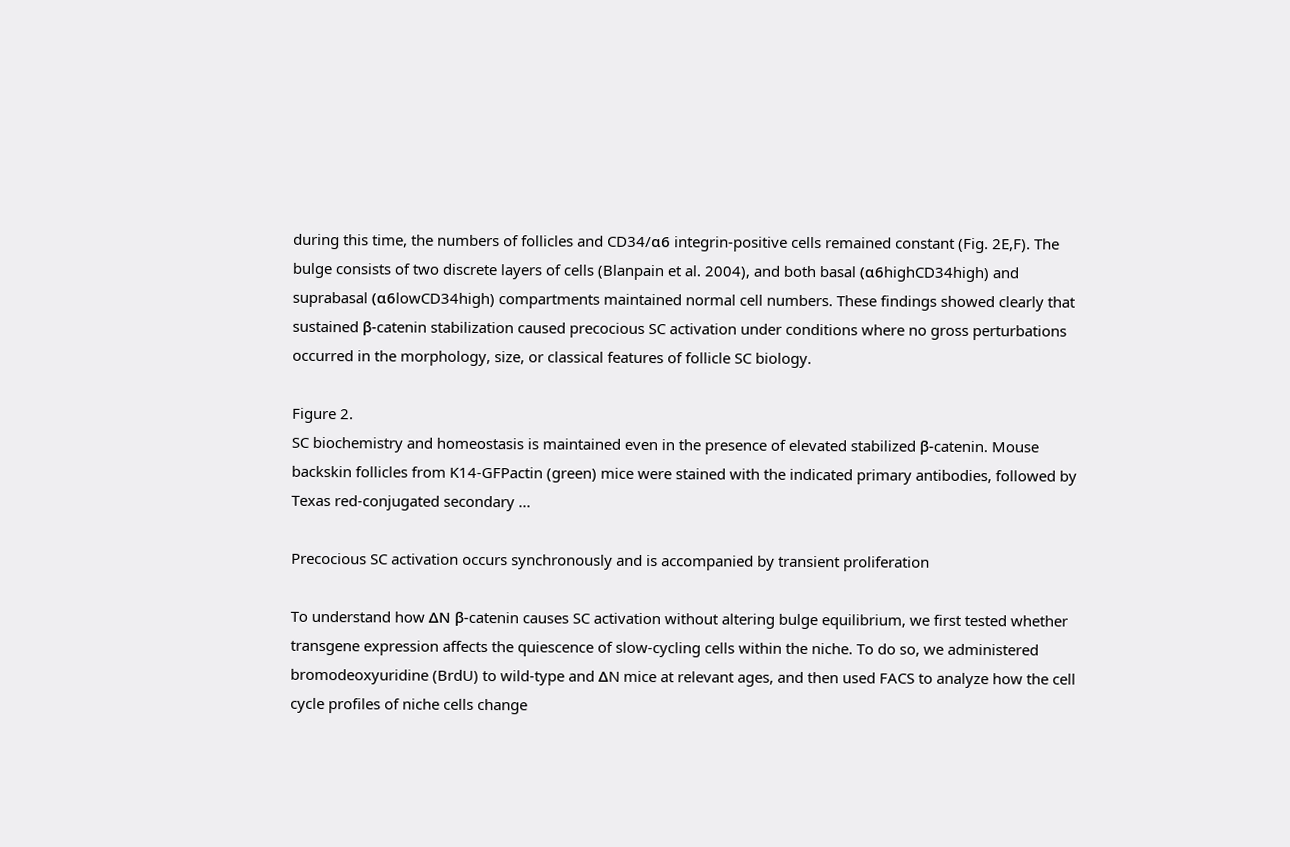during this time, the numbers of follicles and CD34/α6 integrin-positive cells remained constant (Fig. 2E,F). The bulge consists of two discrete layers of cells (Blanpain et al. 2004), and both basal (α6highCD34high) and suprabasal (α6lowCD34high) compartments maintained normal cell numbers. These findings showed clearly that sustained β-catenin stabilization caused precocious SC activation under conditions where no gross perturbations occurred in the morphology, size, or classical features of follicle SC biology.

Figure 2.
SC biochemistry and homeostasis is maintained even in the presence of elevated stabilized β-catenin. Mouse backskin follicles from K14-GFPactin (green) mice were stained with the indicated primary antibodies, followed by Texas red-conjugated secondary ...

Precocious SC activation occurs synchronously and is accompanied by transient proliferation

To understand how ΔN β-catenin causes SC activation without altering bulge equilibrium, we first tested whether transgene expression affects the quiescence of slow-cycling cells within the niche. To do so, we administered bromodeoxyuridine (BrdU) to wild-type and ΔN mice at relevant ages, and then used FACS to analyze how the cell cycle profiles of niche cells change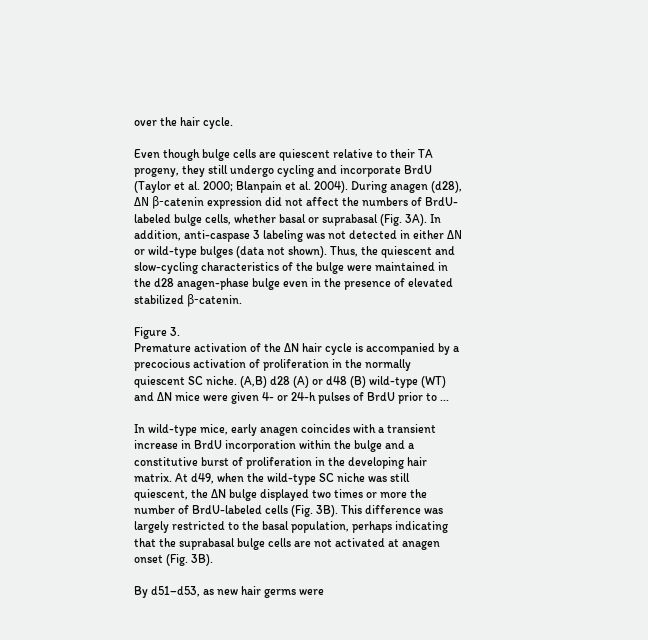over the hair cycle.

Even though bulge cells are quiescent relative to their TA progeny, they still undergo cycling and incorporate BrdU (Taylor et al. 2000; Blanpain et al. 2004). During anagen (d28), ΔN β-catenin expression did not affect the numbers of BrdU-labeled bulge cells, whether basal or suprabasal (Fig. 3A). In addition, anti-caspase 3 labeling was not detected in either ΔN or wild-type bulges (data not shown). Thus, the quiescent and slow-cycling characteristics of the bulge were maintained in the d28 anagen-phase bulge even in the presence of elevated stabilized β-catenin.

Figure 3.
Premature activation of the ΔN hair cycle is accompanied by a precocious activation of proliferation in the normally quiescent SC niche. (A,B) d28 (A) or d48 (B) wild-type (WT) and ΔN mice were given 4- or 24-h pulses of BrdU prior to ...

In wild-type mice, early anagen coincides with a transient increase in BrdU incorporation within the bulge and a constitutive burst of proliferation in the developing hair matrix. At d49, when the wild-type SC niche was still quiescent, the ΔN bulge displayed two times or more the number of BrdU-labeled cells (Fig. 3B). This difference was largely restricted to the basal population, perhaps indicating that the suprabasal bulge cells are not activated at anagen onset (Fig. 3B).

By d51–d53, as new hair germs were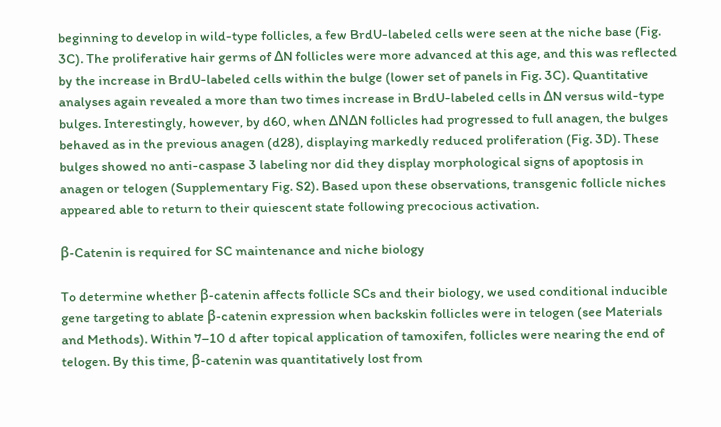beginning to develop in wild-type follicles, a few BrdU-labeled cells were seen at the niche base (Fig. 3C). The proliferative hair germs of ΔN follicles were more advanced at this age, and this was reflected by the increase in BrdU-labeled cells within the bulge (lower set of panels in Fig. 3C). Quantitative analyses again revealed a more than two times increase in BrdU-labeled cells in ΔN versus wild-type bulges. Interestingly, however, by d60, when ΔNΔN follicles had progressed to full anagen, the bulges behaved as in the previous anagen (d28), displaying markedly reduced proliferation (Fig. 3D). These bulges showed no anti-caspase 3 labeling nor did they display morphological signs of apoptosis in anagen or telogen (Supplementary Fig. S2). Based upon these observations, transgenic follicle niches appeared able to return to their quiescent state following precocious activation.

β-Catenin is required for SC maintenance and niche biology

To determine whether β-catenin affects follicle SCs and their biology, we used conditional inducible gene targeting to ablate β-catenin expression when backskin follicles were in telogen (see Materials and Methods). Within 7–10 d after topical application of tamoxifen, follicles were nearing the end of telogen. By this time, β-catenin was quantitatively lost from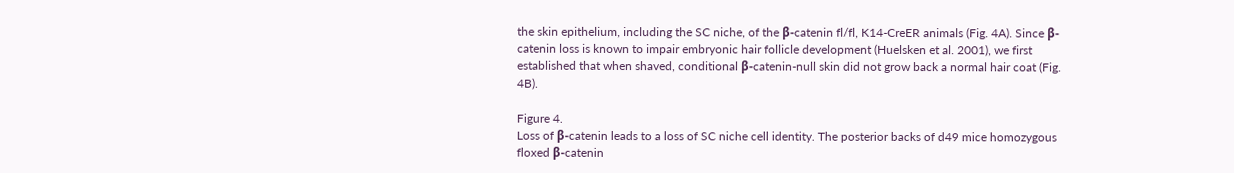the skin epithelium, including the SC niche, of the β-catenin fl/fl, K14-CreER animals (Fig. 4A). Since β-catenin loss is known to impair embryonic hair follicle development (Huelsken et al. 2001), we first established that when shaved, conditional β-catenin-null skin did not grow back a normal hair coat (Fig. 4B).

Figure 4.
Loss of β-catenin leads to a loss of SC niche cell identity. The posterior backs of d49 mice homozygous floxed β-catenin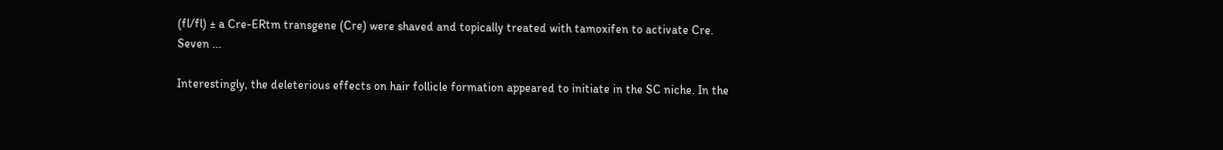(fl/fl) ± a Cre-ERtm transgene (Cre) were shaved and topically treated with tamoxifen to activate Cre. Seven ...

Interestingly, the deleterious effects on hair follicle formation appeared to initiate in the SC niche. In the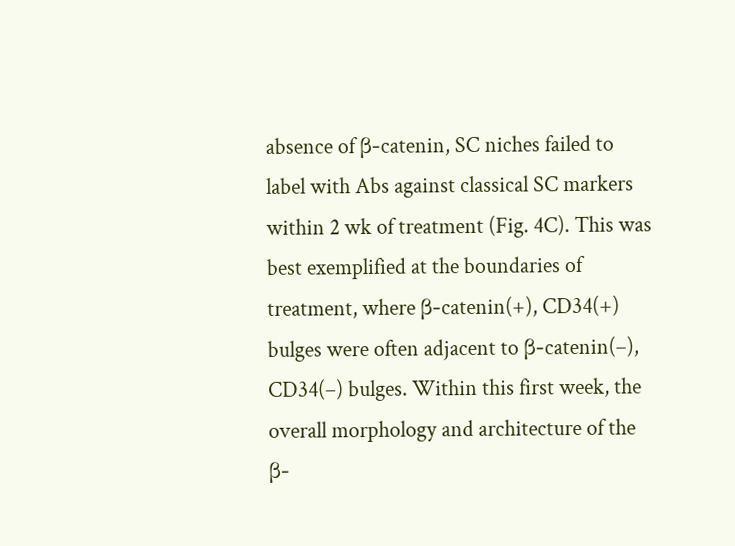absence of β-catenin, SC niches failed to label with Abs against classical SC markers within 2 wk of treatment (Fig. 4C). This was best exemplified at the boundaries of treatment, where β-catenin(+), CD34(+) bulges were often adjacent to β-catenin(–), CD34(–) bulges. Within this first week, the overall morphology and architecture of the β-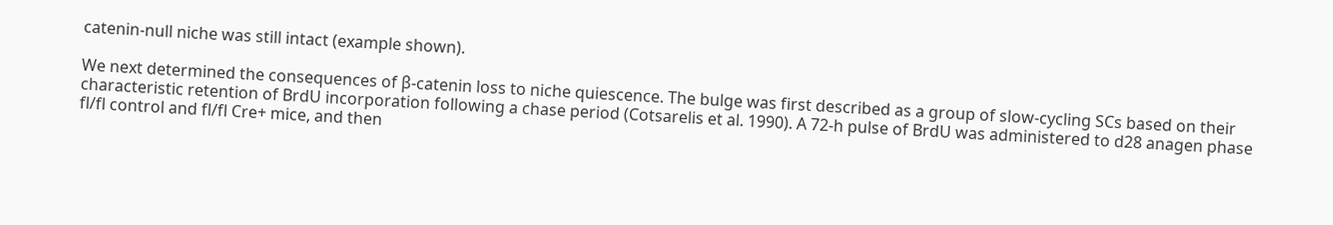catenin-null niche was still intact (example shown).

We next determined the consequences of β-catenin loss to niche quiescence. The bulge was first described as a group of slow-cycling SCs based on their characteristic retention of BrdU incorporation following a chase period (Cotsarelis et al. 1990). A 72-h pulse of BrdU was administered to d28 anagen phase fl/fl control and fl/fl Cre+ mice, and then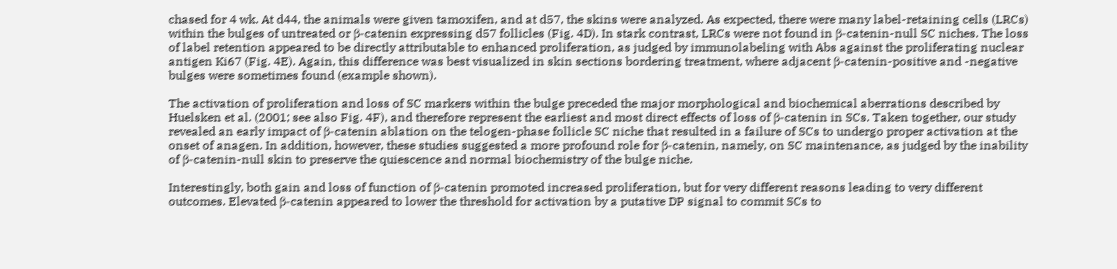chased for 4 wk. At d44, the animals were given tamoxifen, and at d57, the skins were analyzed. As expected, there were many label-retaining cells (LRCs) within the bulges of untreated or β-catenin expressing d57 follicles (Fig. 4D). In stark contrast, LRCs were not found in β-catenin-null SC niches. The loss of label retention appeared to be directly attributable to enhanced proliferation, as judged by immunolabeling with Abs against the proliferating nuclear antigen Ki67 (Fig. 4E). Again, this difference was best visualized in skin sections bordering treatment, where adjacent β-catenin-positive and -negative bulges were sometimes found (example shown).

The activation of proliferation and loss of SC markers within the bulge preceded the major morphological and biochemical aberrations described by Huelsken et al. (2001; see also Fig. 4F), and therefore represent the earliest and most direct effects of loss of β-catenin in SCs. Taken together, our study revealed an early impact of β-catenin ablation on the telogen-phase follicle SC niche that resulted in a failure of SCs to undergo proper activation at the onset of anagen. In addition, however, these studies suggested a more profound role for β-catenin, namely, on SC maintenance, as judged by the inability of β-catenin-null skin to preserve the quiescence and normal biochemistry of the bulge niche.

Interestingly, both gain and loss of function of β-catenin promoted increased proliferation, but for very different reasons leading to very different outcomes. Elevated β-catenin appeared to lower the threshold for activation by a putative DP signal to commit SCs to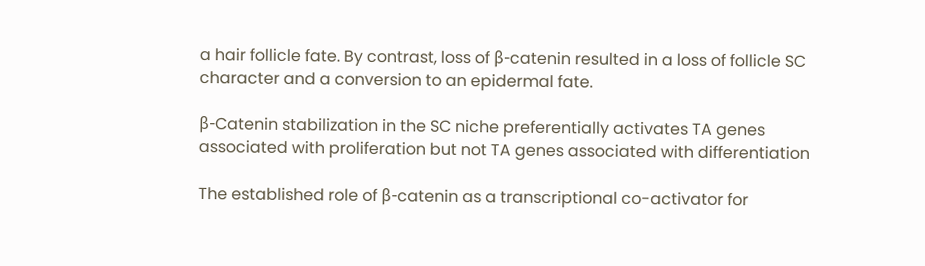a hair follicle fate. By contrast, loss of β-catenin resulted in a loss of follicle SC character and a conversion to an epidermal fate.

β-Catenin stabilization in the SC niche preferentially activates TA genes associated with proliferation but not TA genes associated with differentiation

The established role of β-catenin as a transcriptional co-activator for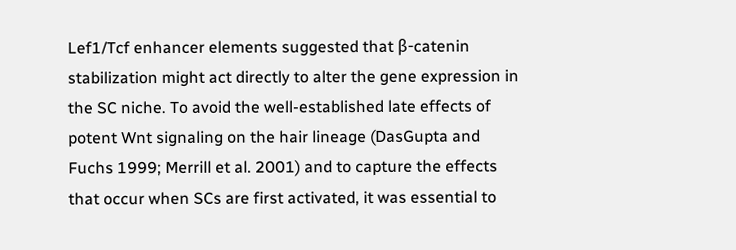Lef1/Tcf enhancer elements suggested that β-catenin stabilization might act directly to alter the gene expression in the SC niche. To avoid the well-established late effects of potent Wnt signaling on the hair lineage (DasGupta and Fuchs 1999; Merrill et al. 2001) and to capture the effects that occur when SCs are first activated, it was essential to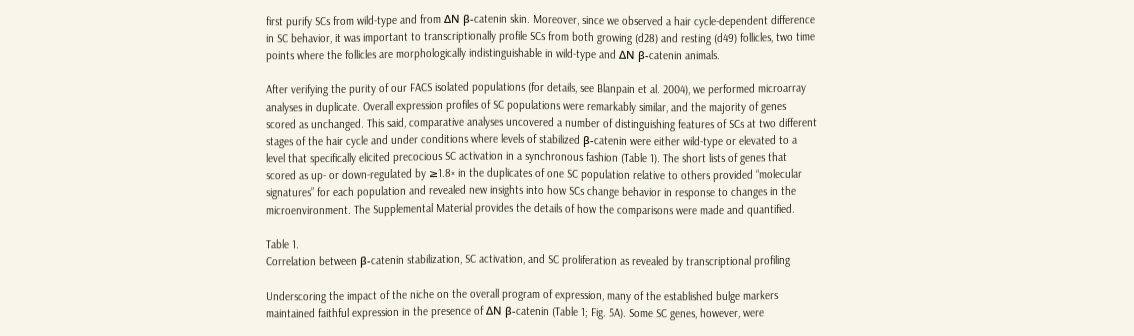first purify SCs from wild-type and from ΔN β-catenin skin. Moreover, since we observed a hair cycle-dependent difference in SC behavior, it was important to transcriptionally profile SCs from both growing (d28) and resting (d49) follicles, two time points where the follicles are morphologically indistinguishable in wild-type and ΔN β-catenin animals.

After verifying the purity of our FACS isolated populations (for details, see Blanpain et al. 2004), we performed microarray analyses in duplicate. Overall expression profiles of SC populations were remarkably similar, and the majority of genes scored as unchanged. This said, comparative analyses uncovered a number of distinguishing features of SCs at two different stages of the hair cycle and under conditions where levels of stabilized β-catenin were either wild-type or elevated to a level that specifically elicited precocious SC activation in a synchronous fashion (Table 1). The short lists of genes that scored as up- or down-regulated by ≥1.8× in the duplicates of one SC population relative to others provided “molecular signatures” for each population and revealed new insights into how SCs change behavior in response to changes in the microenvironment. The Supplemental Material provides the details of how the comparisons were made and quantified.

Table 1.
Correlation between β-catenin stabilization, SC activation, and SC proliferation as revealed by transcriptional profiling

Underscoring the impact of the niche on the overall program of expression, many of the established bulge markers maintained faithful expression in the presence of ΔN β-catenin (Table 1; Fig. 5A). Some SC genes, however, were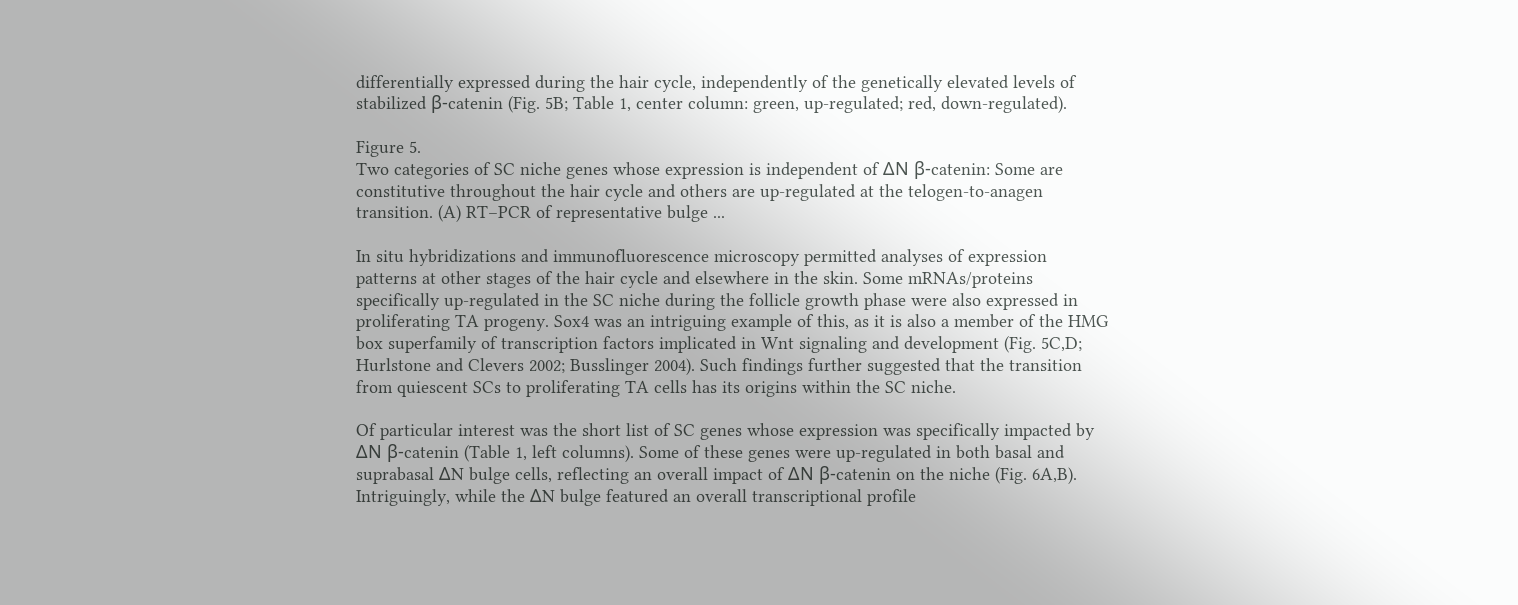differentially expressed during the hair cycle, independently of the genetically elevated levels of stabilized β-catenin (Fig. 5B; Table 1, center column: green, up-regulated; red, down-regulated).

Figure 5.
Two categories of SC niche genes whose expression is independent of ΔN β-catenin: Some are constitutive throughout the hair cycle and others are up-regulated at the telogen-to-anagen transition. (A) RT–PCR of representative bulge ...

In situ hybridizations and immunofluorescence microscopy permitted analyses of expression patterns at other stages of the hair cycle and elsewhere in the skin. Some mRNAs/proteins specifically up-regulated in the SC niche during the follicle growth phase were also expressed in proliferating TA progeny. Sox4 was an intriguing example of this, as it is also a member of the HMG box superfamily of transcription factors implicated in Wnt signaling and development (Fig. 5C,D; Hurlstone and Clevers 2002; Busslinger 2004). Such findings further suggested that the transition from quiescent SCs to proliferating TA cells has its origins within the SC niche.

Of particular interest was the short list of SC genes whose expression was specifically impacted by ΔN β-catenin (Table 1, left columns). Some of these genes were up-regulated in both basal and suprabasal ΔN bulge cells, reflecting an overall impact of ΔN β-catenin on the niche (Fig. 6A,B). Intriguingly, while the ΔN bulge featured an overall transcriptional profile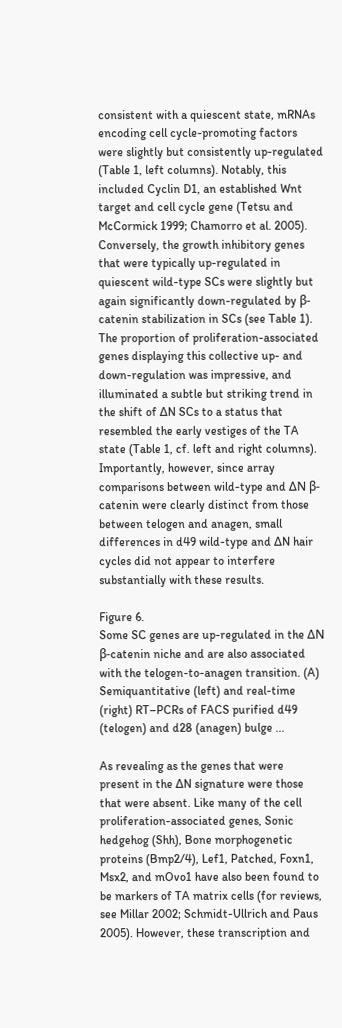consistent with a quiescent state, mRNAs encoding cell cycle-promoting factors were slightly but consistently up-regulated (Table 1, left columns). Notably, this included Cyclin D1, an established Wnt target and cell cycle gene (Tetsu and McCormick 1999; Chamorro et al. 2005). Conversely, the growth inhibitory genes that were typically up-regulated in quiescent wild-type SCs were slightly but again significantly down-regulated by β-catenin stabilization in SCs (see Table 1). The proportion of proliferation-associated genes displaying this collective up- and down-regulation was impressive, and illuminated a subtle but striking trend in the shift of ΔN SCs to a status that resembled the early vestiges of the TA state (Table 1, cf. left and right columns). Importantly, however, since array comparisons between wild-type and ΔN β-catenin were clearly distinct from those between telogen and anagen, small differences in d49 wild-type and ΔN hair cycles did not appear to interfere substantially with these results.

Figure 6.
Some SC genes are up-regulated in the ΔN β-catenin niche and are also associated with the telogen-to-anagen transition. (A) Semiquantitative (left) and real-time (right) RT–PCRs of FACS purified d49 (telogen) and d28 (anagen) bulge ...

As revealing as the genes that were present in the ΔN signature were those that were absent. Like many of the cell proliferation-associated genes, Sonic hedgehog (Shh), Bone morphogenetic proteins (Bmp2/4), Lef1, Patched, Foxn1, Msx2, and mOvo1 have also been found to be markers of TA matrix cells (for reviews, see Millar 2002; Schmidt-Ullrich and Paus 2005). However, these transcription and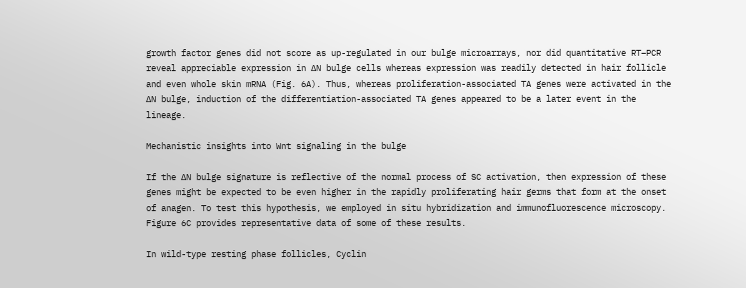growth factor genes did not score as up-regulated in our bulge microarrays, nor did quantitative RT–PCR reveal appreciable expression in ΔN bulge cells whereas expression was readily detected in hair follicle and even whole skin mRNA (Fig. 6A). Thus, whereas proliferation-associated TA genes were activated in the ΔN bulge, induction of the differentiation-associated TA genes appeared to be a later event in the lineage.

Mechanistic insights into Wnt signaling in the bulge

If the ΔN bulge signature is reflective of the normal process of SC activation, then expression of these genes might be expected to be even higher in the rapidly proliferating hair germs that form at the onset of anagen. To test this hypothesis, we employed in situ hybridization and immunofluorescence microscopy. Figure 6C provides representative data of some of these results.

In wild-type resting phase follicles, Cyclin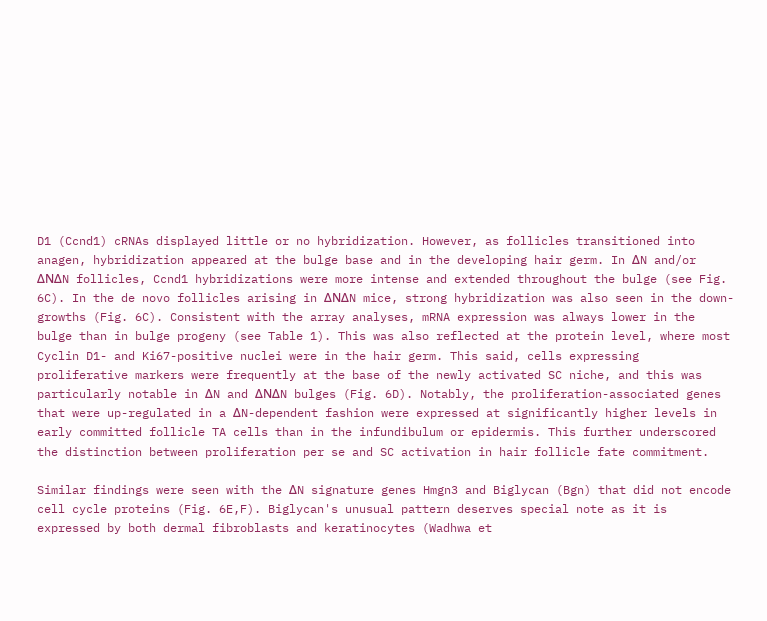D1 (Ccnd1) cRNAs displayed little or no hybridization. However, as follicles transitioned into anagen, hybridization appeared at the bulge base and in the developing hair germ. In ΔN and/or ΔNΔN follicles, Ccnd1 hybridizations were more intense and extended throughout the bulge (see Fig. 6C). In the de novo follicles arising in ΔNΔN mice, strong hybridization was also seen in the down-growths (Fig. 6C). Consistent with the array analyses, mRNA expression was always lower in the bulge than in bulge progeny (see Table 1). This was also reflected at the protein level, where most Cyclin D1- and Ki67-positive nuclei were in the hair germ. This said, cells expressing proliferative markers were frequently at the base of the newly activated SC niche, and this was particularly notable in ΔN and ΔNΔN bulges (Fig. 6D). Notably, the proliferation-associated genes that were up-regulated in a ΔN-dependent fashion were expressed at significantly higher levels in early committed follicle TA cells than in the infundibulum or epidermis. This further underscored the distinction between proliferation per se and SC activation in hair follicle fate commitment.

Similar findings were seen with the ΔN signature genes Hmgn3 and Biglycan (Bgn) that did not encode cell cycle proteins (Fig. 6E,F). Biglycan's unusual pattern deserves special note as it is expressed by both dermal fibroblasts and keratinocytes (Wadhwa et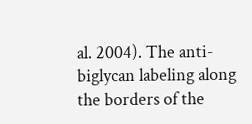al. 2004). The anti-biglycan labeling along the borders of the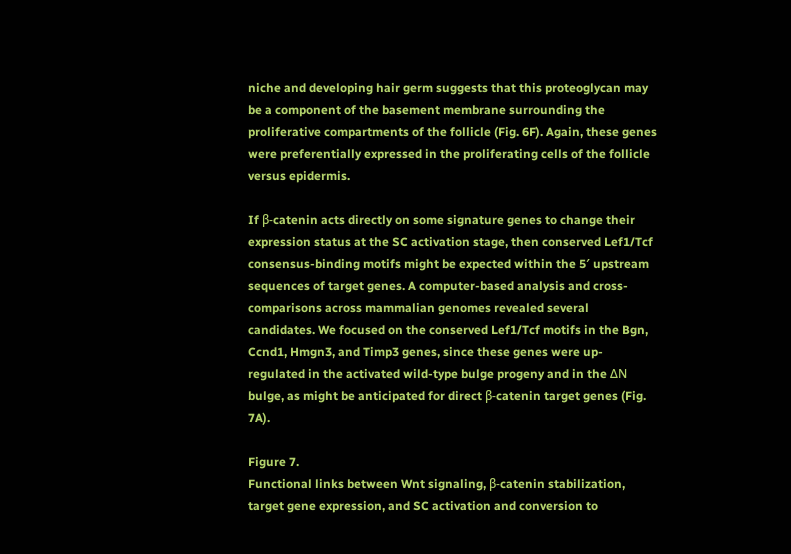niche and developing hair germ suggests that this proteoglycan may be a component of the basement membrane surrounding the proliferative compartments of the follicle (Fig. 6F). Again, these genes were preferentially expressed in the proliferating cells of the follicle versus epidermis.

If β-catenin acts directly on some signature genes to change their expression status at the SC activation stage, then conserved Lef1/Tcf consensus-binding motifs might be expected within the 5′ upstream sequences of target genes. A computer-based analysis and cross-comparisons across mammalian genomes revealed several candidates. We focused on the conserved Lef1/Tcf motifs in the Bgn, Ccnd1, Hmgn3, and Timp3 genes, since these genes were up-regulated in the activated wild-type bulge progeny and in the ΔN bulge, as might be anticipated for direct β-catenin target genes (Fig. 7A).

Figure 7.
Functional links between Wnt signaling, β-catenin stabilization, target gene expression, and SC activation and conversion to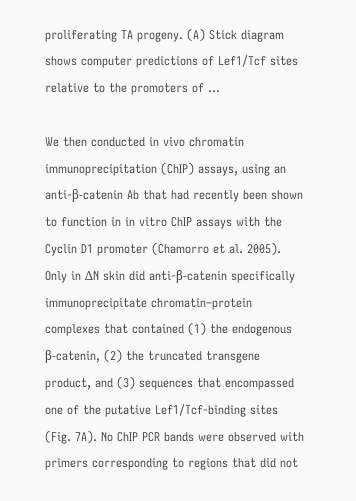proliferating TA progeny. (A) Stick diagram shows computer predictions of Lef1/Tcf sites relative to the promoters of ...

We then conducted in vivo chromatin immunoprecipitation (ChIP) assays, using an anti-β-catenin Ab that had recently been shown to function in in vitro ChIP assays with the Cyclin D1 promoter (Chamorro et al. 2005). Only in ΔN skin did anti-β-catenin specifically immunoprecipitate chromatin–protein complexes that contained (1) the endogenous β-catenin, (2) the truncated transgene product, and (3) sequences that encompassed one of the putative Lef1/Tcf-binding sites (Fig. 7A). No ChIP PCR bands were observed with primers corresponding to regions that did not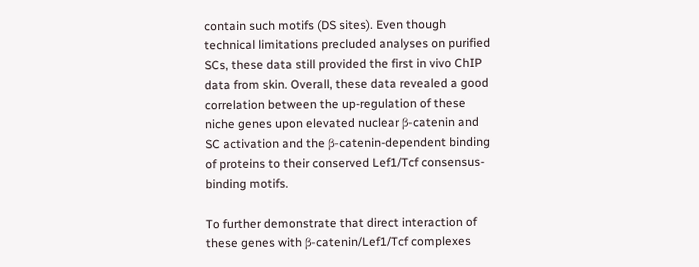contain such motifs (DS sites). Even though technical limitations precluded analyses on purified SCs, these data still provided the first in vivo ChIP data from skin. Overall, these data revealed a good correlation between the up-regulation of these niche genes upon elevated nuclear β-catenin and SC activation and the β-catenin-dependent binding of proteins to their conserved Lef1/Tcf consensus-binding motifs.

To further demonstrate that direct interaction of these genes with β-catenin/Lef1/Tcf complexes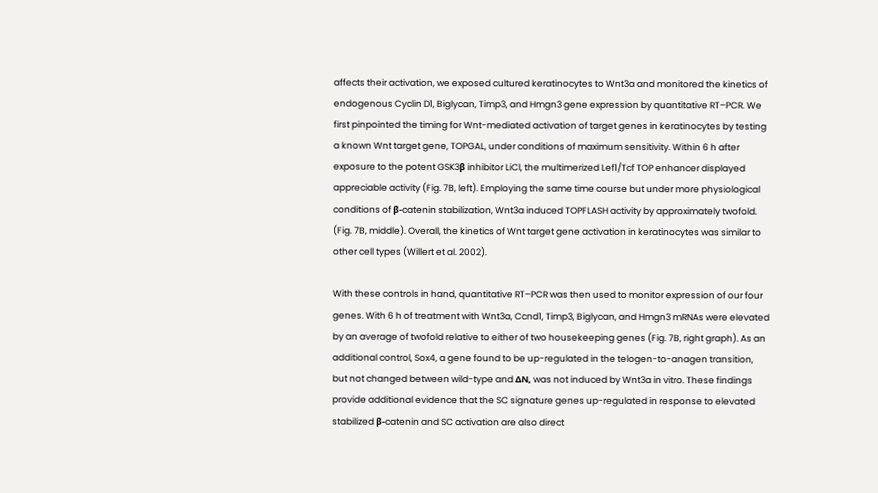affects their activation, we exposed cultured keratinocytes to Wnt3a and monitored the kinetics of endogenous Cyclin D1, Biglycan, Timp3, and Hmgn3 gene expression by quantitative RT–PCR. We first pinpointed the timing for Wnt-mediated activation of target genes in keratinocytes by testing a known Wnt target gene, TOPGAL, under conditions of maximum sensitivity. Within 6 h after exposure to the potent GSK3β inhibitor LiCl, the multimerized Lef1/Tcf TOP enhancer displayed appreciable activity (Fig. 7B, left). Employing the same time course but under more physiological conditions of β-catenin stabilization, Wnt3a induced TOPFLASH activity by approximately twofold. (Fig. 7B, middle). Overall, the kinetics of Wnt target gene activation in keratinocytes was similar to other cell types (Willert et al. 2002).

With these controls in hand, quantitative RT–PCR was then used to monitor expression of our four genes. With 6 h of treatment with Wnt3a, Ccnd1, Timp3, Biglycan, and Hmgn3 mRNAs were elevated by an average of twofold relative to either of two housekeeping genes (Fig. 7B, right graph). As an additional control, Sox4, a gene found to be up-regulated in the telogen-to-anagen transition, but not changed between wild-type and ΔN, was not induced by Wnt3a in vitro. These findings provide additional evidence that the SC signature genes up-regulated in response to elevated stabilized β-catenin and SC activation are also direct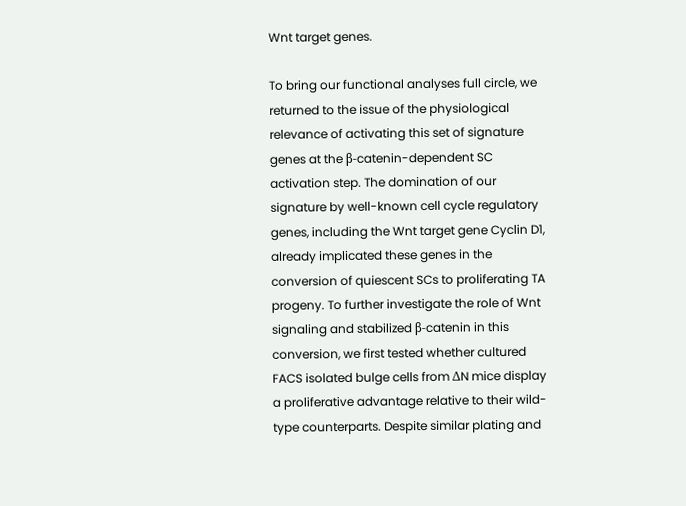Wnt target genes.

To bring our functional analyses full circle, we returned to the issue of the physiological relevance of activating this set of signature genes at the β-catenin-dependent SC activation step. The domination of our signature by well-known cell cycle regulatory genes, including the Wnt target gene Cyclin D1, already implicated these genes in the conversion of quiescent SCs to proliferating TA progeny. To further investigate the role of Wnt signaling and stabilized β-catenin in this conversion, we first tested whether cultured FACS isolated bulge cells from ΔN mice display a proliferative advantage relative to their wild-type counterparts. Despite similar plating and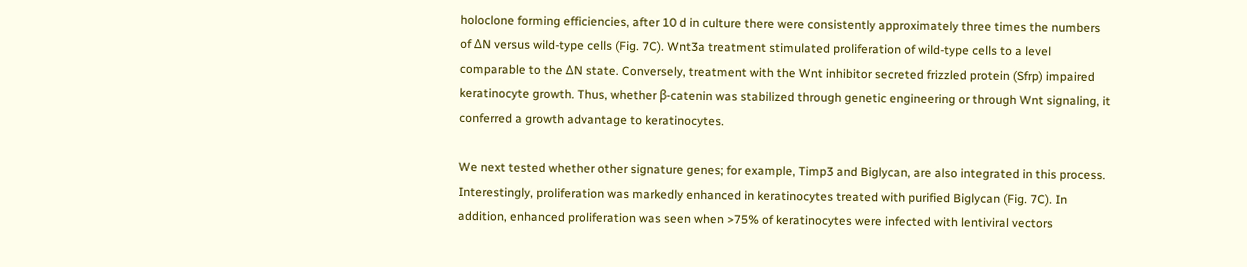holoclone forming efficiencies, after 10 d in culture there were consistently approximately three times the numbers of ΔN versus wild-type cells (Fig. 7C). Wnt3a treatment stimulated proliferation of wild-type cells to a level comparable to the ΔN state. Conversely, treatment with the Wnt inhibitor secreted frizzled protein (Sfrp) impaired keratinocyte growth. Thus, whether β-catenin was stabilized through genetic engineering or through Wnt signaling, it conferred a growth advantage to keratinocytes.

We next tested whether other signature genes; for example, Timp3 and Biglycan, are also integrated in this process. Interestingly, proliferation was markedly enhanced in keratinocytes treated with purified Biglycan (Fig. 7C). In addition, enhanced proliferation was seen when >75% of keratinocytes were infected with lentiviral vectors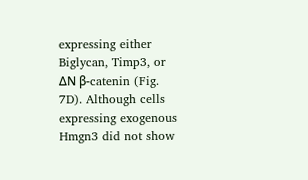expressing either Biglycan, Timp3, or ΔN β-catenin (Fig. 7D). Although cells expressing exogenous Hmgn3 did not show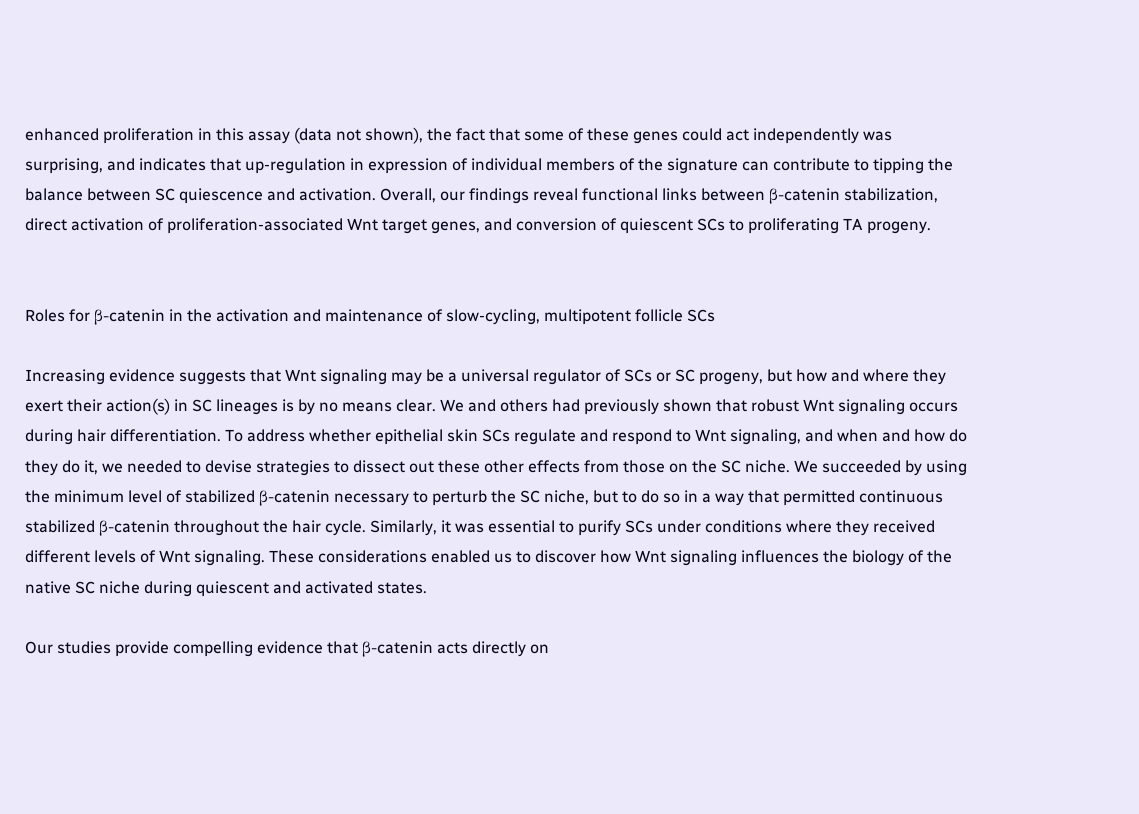enhanced proliferation in this assay (data not shown), the fact that some of these genes could act independently was surprising, and indicates that up-regulation in expression of individual members of the signature can contribute to tipping the balance between SC quiescence and activation. Overall, our findings reveal functional links between β-catenin stabilization, direct activation of proliferation-associated Wnt target genes, and conversion of quiescent SCs to proliferating TA progeny.


Roles for β-catenin in the activation and maintenance of slow-cycling, multipotent follicle SCs

Increasing evidence suggests that Wnt signaling may be a universal regulator of SCs or SC progeny, but how and where they exert their action(s) in SC lineages is by no means clear. We and others had previously shown that robust Wnt signaling occurs during hair differentiation. To address whether epithelial skin SCs regulate and respond to Wnt signaling, and when and how do they do it, we needed to devise strategies to dissect out these other effects from those on the SC niche. We succeeded by using the minimum level of stabilized β-catenin necessary to perturb the SC niche, but to do so in a way that permitted continuous stabilized β-catenin throughout the hair cycle. Similarly, it was essential to purify SCs under conditions where they received different levels of Wnt signaling. These considerations enabled us to discover how Wnt signaling influences the biology of the native SC niche during quiescent and activated states.

Our studies provide compelling evidence that β-catenin acts directly on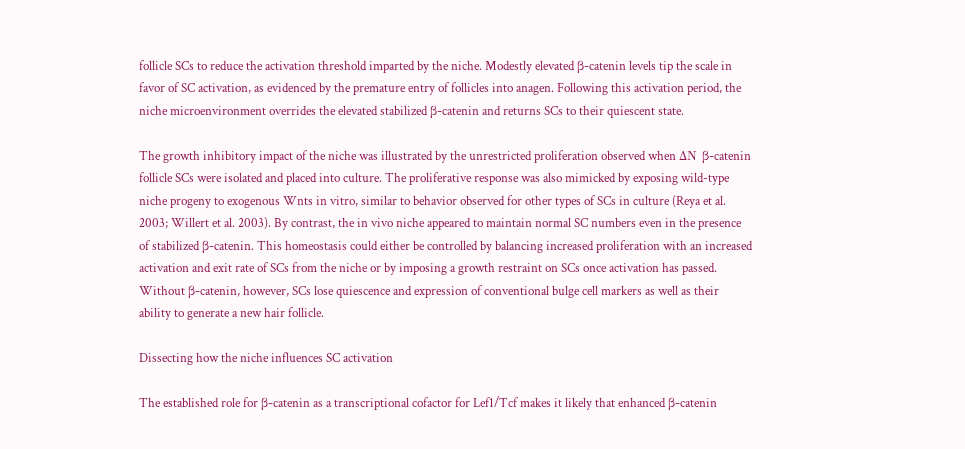follicle SCs to reduce the activation threshold imparted by the niche. Modestly elevated β-catenin levels tip the scale in favor of SC activation, as evidenced by the premature entry of follicles into anagen. Following this activation period, the niche microenvironment overrides the elevated stabilized β-catenin and returns SCs to their quiescent state.

The growth inhibitory impact of the niche was illustrated by the unrestricted proliferation observed when ΔN β-catenin follicle SCs were isolated and placed into culture. The proliferative response was also mimicked by exposing wild-type niche progeny to exogenous Wnts in vitro, similar to behavior observed for other types of SCs in culture (Reya et al. 2003; Willert et al. 2003). By contrast, the in vivo niche appeared to maintain normal SC numbers even in the presence of stabilized β-catenin. This homeostasis could either be controlled by balancing increased proliferation with an increased activation and exit rate of SCs from the niche or by imposing a growth restraint on SCs once activation has passed. Without β-catenin, however, SCs lose quiescence and expression of conventional bulge cell markers as well as their ability to generate a new hair follicle.

Dissecting how the niche influences SC activation

The established role for β-catenin as a transcriptional cofactor for Lef1/Tcf makes it likely that enhanced β-catenin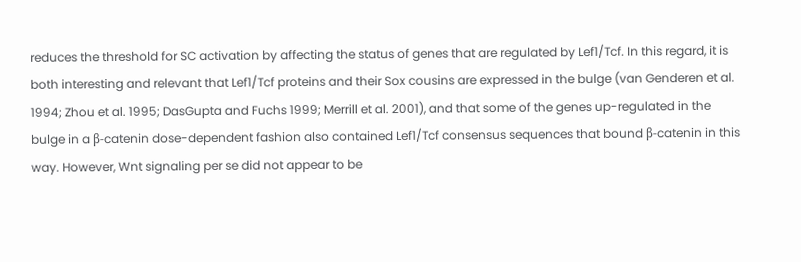reduces the threshold for SC activation by affecting the status of genes that are regulated by Lef1/Tcf. In this regard, it is both interesting and relevant that Lef1/Tcf proteins and their Sox cousins are expressed in the bulge (van Genderen et al. 1994; Zhou et al. 1995; DasGupta and Fuchs 1999; Merrill et al. 2001), and that some of the genes up-regulated in the bulge in a β-catenin dose-dependent fashion also contained Lef1/Tcf consensus sequences that bound β-catenin in this way. However, Wnt signaling per se did not appear to be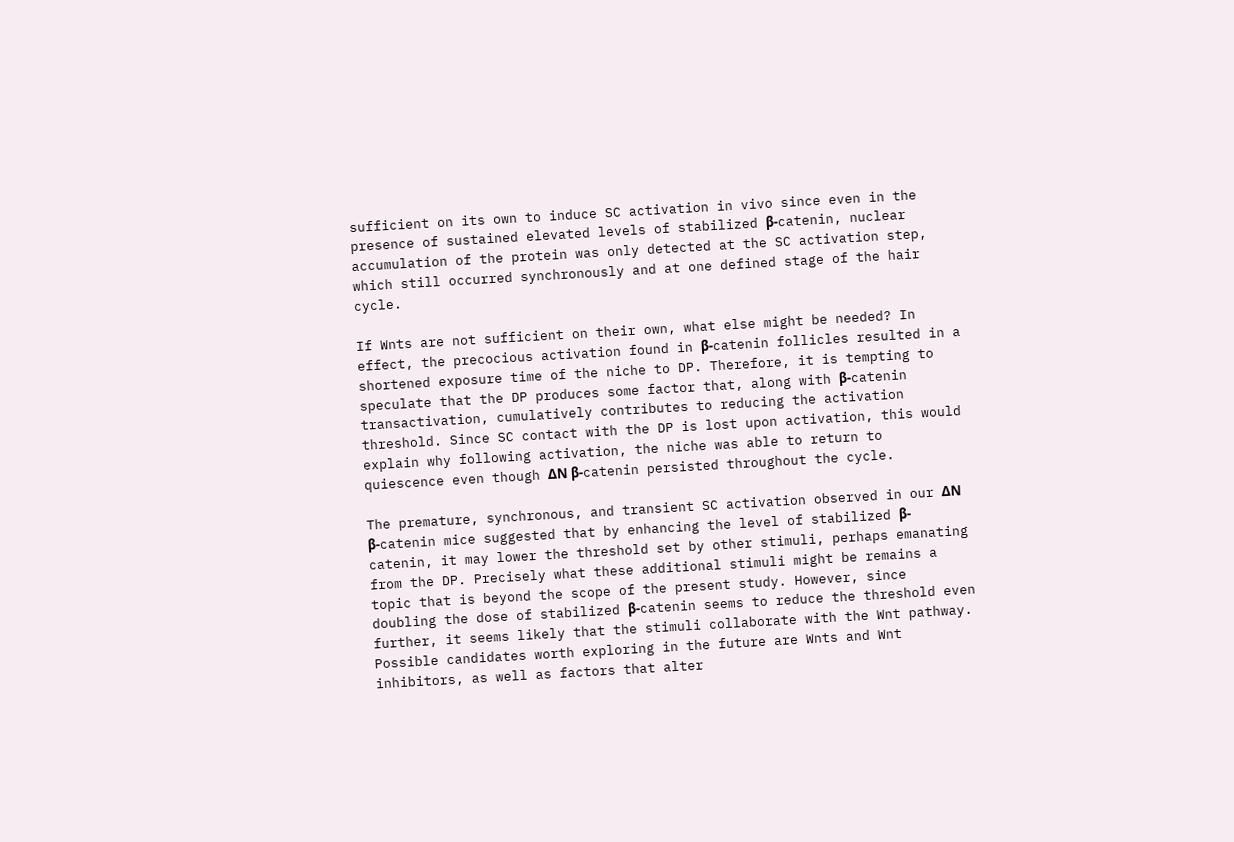sufficient on its own to induce SC activation in vivo since even in the presence of sustained elevated levels of stabilized β-catenin, nuclear accumulation of the protein was only detected at the SC activation step, which still occurred synchronously and at one defined stage of the hair cycle.

If Wnts are not sufficient on their own, what else might be needed? In effect, the precocious activation found in β-catenin follicles resulted in a shortened exposure time of the niche to DP. Therefore, it is tempting to speculate that the DP produces some factor that, along with β-catenin transactivation, cumulatively contributes to reducing the activation threshold. Since SC contact with the DP is lost upon activation, this would explain why following activation, the niche was able to return to quiescence even though ΔN β-catenin persisted throughout the cycle.

The premature, synchronous, and transient SC activation observed in our ΔN β-catenin mice suggested that by enhancing the level of stabilized β-catenin, it may lower the threshold set by other stimuli, perhaps emanating from the DP. Precisely what these additional stimuli might be remains a topic that is beyond the scope of the present study. However, since doubling the dose of stabilized β-catenin seems to reduce the threshold even further, it seems likely that the stimuli collaborate with the Wnt pathway. Possible candidates worth exploring in the future are Wnts and Wnt inhibitors, as well as factors that alter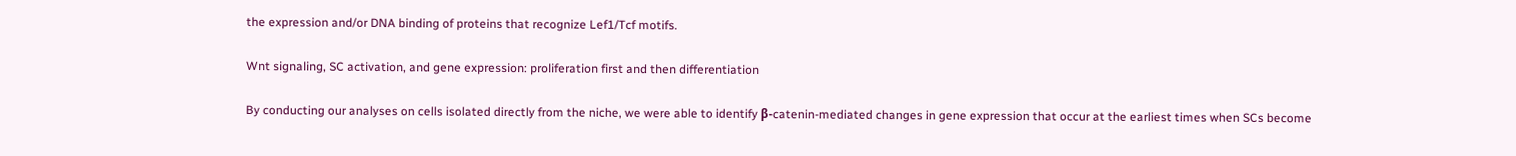the expression and/or DNA binding of proteins that recognize Lef1/Tcf motifs.

Wnt signaling, SC activation, and gene expression: proliferation first and then differentiation

By conducting our analyses on cells isolated directly from the niche, we were able to identify β-catenin-mediated changes in gene expression that occur at the earliest times when SCs become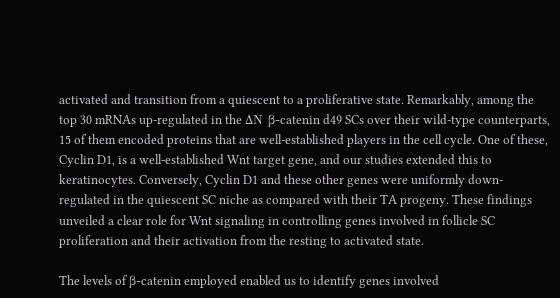activated and transition from a quiescent to a proliferative state. Remarkably, among the top 30 mRNAs up-regulated in the ΔN β-catenin d49 SCs over their wild-type counterparts, 15 of them encoded proteins that are well-established players in the cell cycle. One of these, Cyclin D1, is a well-established Wnt target gene, and our studies extended this to keratinocytes. Conversely, Cyclin D1 and these other genes were uniformly down-regulated in the quiescent SC niche as compared with their TA progeny. These findings unveiled a clear role for Wnt signaling in controlling genes involved in follicle SC proliferation and their activation from the resting to activated state.

The levels of β-catenin employed enabled us to identify genes involved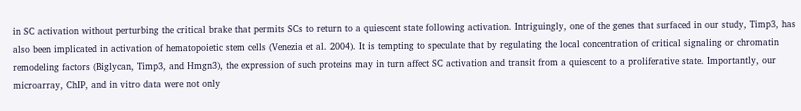in SC activation without perturbing the critical brake that permits SCs to return to a quiescent state following activation. Intriguingly, one of the genes that surfaced in our study, Timp3, has also been implicated in activation of hematopoietic stem cells (Venezia et al. 2004). It is tempting to speculate that by regulating the local concentration of critical signaling or chromatin remodeling factors (Biglycan, Timp3, and Hmgn3), the expression of such proteins may in turn affect SC activation and transit from a quiescent to a proliferative state. Importantly, our microarray, ChIP, and in vitro data were not only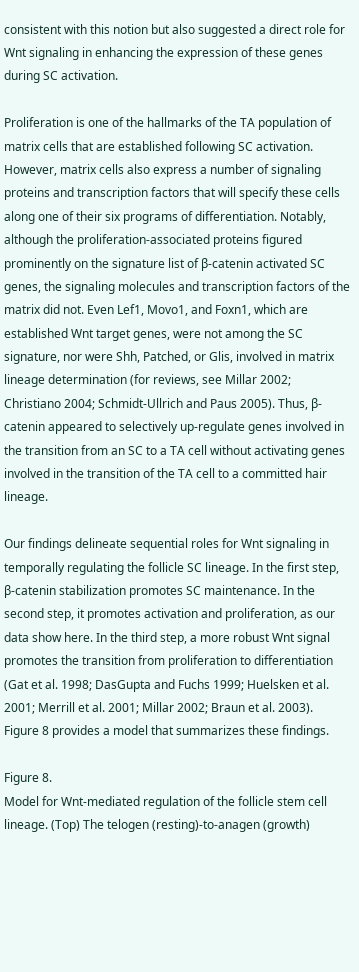consistent with this notion but also suggested a direct role for Wnt signaling in enhancing the expression of these genes during SC activation.

Proliferation is one of the hallmarks of the TA population of matrix cells that are established following SC activation. However, matrix cells also express a number of signaling proteins and transcription factors that will specify these cells along one of their six programs of differentiation. Notably, although the proliferation-associated proteins figured prominently on the signature list of β-catenin activated SC genes, the signaling molecules and transcription factors of the matrix did not. Even Lef1, Movo1, and Foxn1, which are established Wnt target genes, were not among the SC signature, nor were Shh, Patched, or Glis, involved in matrix lineage determination (for reviews, see Millar 2002; Christiano 2004; Schmidt-Ullrich and Paus 2005). Thus, β-catenin appeared to selectively up-regulate genes involved in the transition from an SC to a TA cell without activating genes involved in the transition of the TA cell to a committed hair lineage.

Our findings delineate sequential roles for Wnt signaling in temporally regulating the follicle SC lineage. In the first step, β-catenin stabilization promotes SC maintenance. In the second step, it promotes activation and proliferation, as our data show here. In the third step, a more robust Wnt signal promotes the transition from proliferation to differentiation (Gat et al. 1998; DasGupta and Fuchs 1999; Huelsken et al. 2001; Merrill et al. 2001; Millar 2002; Braun et al. 2003). Figure 8 provides a model that summarizes these findings.

Figure 8.
Model for Wnt-mediated regulation of the follicle stem cell lineage. (Top) The telogen (resting)-to-anagen (growth)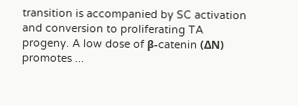transition is accompanied by SC activation and conversion to proliferating TA progeny. A low dose of β-catenin (ΔN) promotes ...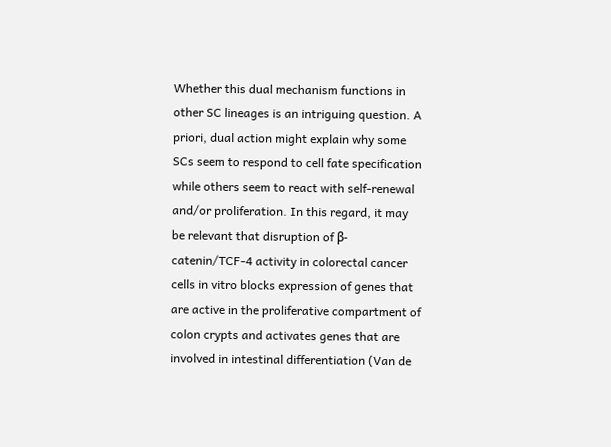Whether this dual mechanism functions in other SC lineages is an intriguing question. A priori, dual action might explain why some SCs seem to respond to cell fate specification while others seem to react with self-renewal and/or proliferation. In this regard, it may be relevant that disruption of β-catenin/TCF-4 activity in colorectal cancer cells in vitro blocks expression of genes that are active in the proliferative compartment of colon crypts and activates genes that are involved in intestinal differentiation (Van de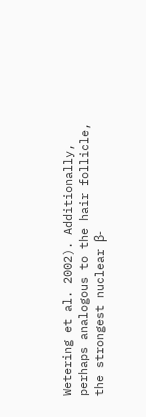Wetering et al. 2002). Additionally, perhaps analogous to the hair follicle, the strongest nuclear β-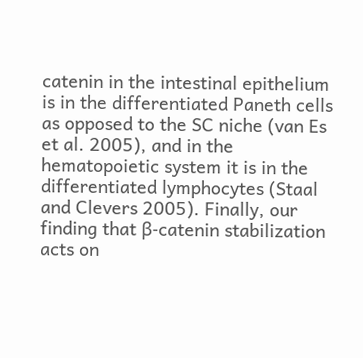catenin in the intestinal epithelium is in the differentiated Paneth cells as opposed to the SC niche (van Es et al. 2005), and in the hematopoietic system it is in the differentiated lymphocytes (Staal and Clevers 2005). Finally, our finding that β-catenin stabilization acts on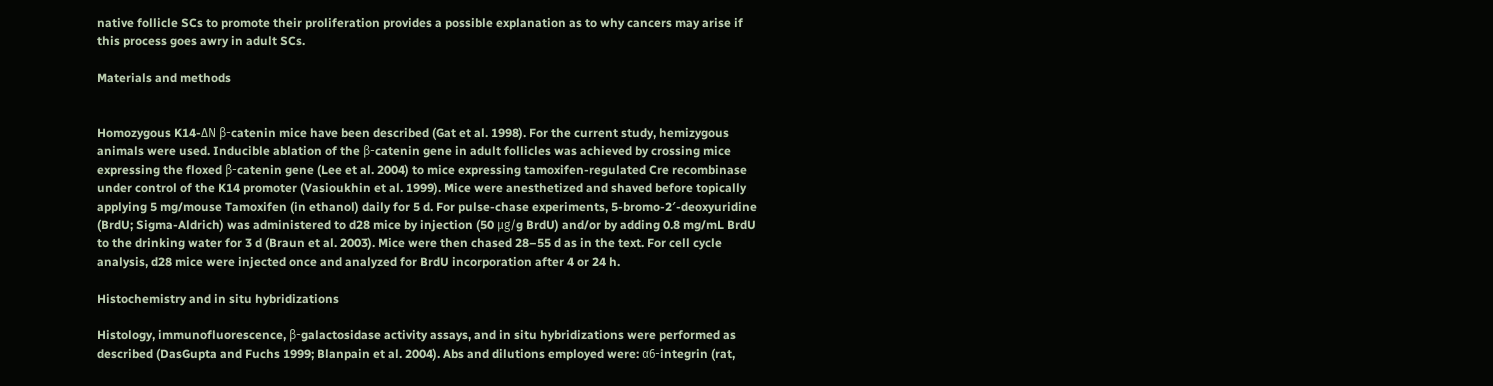native follicle SCs to promote their proliferation provides a possible explanation as to why cancers may arise if this process goes awry in adult SCs.

Materials and methods


Homozygous K14-ΔN β-catenin mice have been described (Gat et al. 1998). For the current study, hemizygous animals were used. Inducible ablation of the β-catenin gene in adult follicles was achieved by crossing mice expressing the floxed β-catenin gene (Lee et al. 2004) to mice expressing tamoxifen-regulated Cre recombinase under control of the K14 promoter (Vasioukhin et al. 1999). Mice were anesthetized and shaved before topically applying 5 mg/mouse Tamoxifen (in ethanol) daily for 5 d. For pulse-chase experiments, 5-bromo-2′-deoxyuridine (BrdU; Sigma-Aldrich) was administered to d28 mice by injection (50 μg/g BrdU) and/or by adding 0.8 mg/mL BrdU to the drinking water for 3 d (Braun et al. 2003). Mice were then chased 28–55 d as in the text. For cell cycle analysis, d28 mice were injected once and analyzed for BrdU incorporation after 4 or 24 h.

Histochemistry and in situ hybridizations

Histology, immunofluorescence, β-galactosidase activity assays, and in situ hybridizations were performed as described (DasGupta and Fuchs 1999; Blanpain et al. 2004). Abs and dilutions employed were: α6-integrin (rat,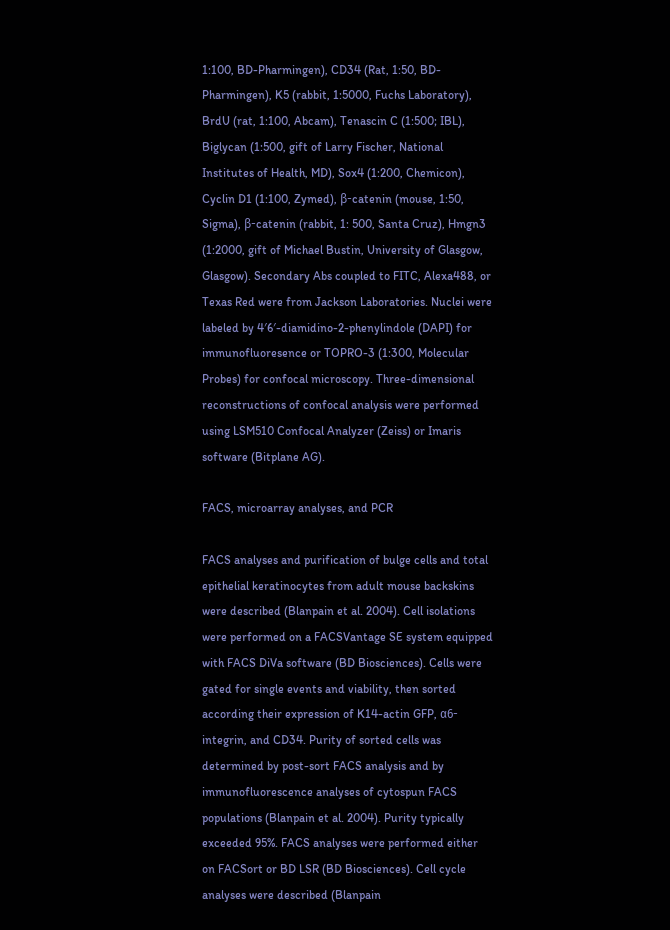1:100, BD-Pharmingen), CD34 (Rat, 1:50, BD-Pharmingen), K5 (rabbit, 1:5000, Fuchs Laboratory), BrdU (rat, 1:100, Abcam), Tenascin C (1:500; IBL), Biglycan (1:500, gift of Larry Fischer, National Institutes of Health, MD), Sox4 (1:200, Chemicon), Cyclin D1 (1:100, Zymed), β-catenin (mouse, 1:50, Sigma), β-catenin (rabbit, 1: 500, Santa Cruz), Hmgn3 (1:2000, gift of Michael Bustin, University of Glasgow, Glasgow). Secondary Abs coupled to FITC, Alexa488, or Texas Red were from Jackson Laboratories. Nuclei were labeled by 4′6′-diamidino-2-phenylindole (DAPI) for immunofluoresence or TOPRO-3 (1:300, Molecular Probes) for confocal microscopy. Three-dimensional reconstructions of confocal analysis were performed using LSM510 Confocal Analyzer (Zeiss) or Imaris software (Bitplane AG).

FACS, microarray analyses, and PCR

FACS analyses and purification of bulge cells and total epithelial keratinocytes from adult mouse backskins were described (Blanpain et al. 2004). Cell isolations were performed on a FACSVantage SE system equipped with FACS DiVa software (BD Biosciences). Cells were gated for single events and viability, then sorted according their expression of K14-actin GFP, α6-integrin, and CD34. Purity of sorted cells was determined by post-sort FACS analysis and by immunofluorescence analyses of cytospun FACS populations (Blanpain et al. 2004). Purity typically exceeded 95%. FACS analyses were performed either on FACSort or BD LSR (BD Biosciences). Cell cycle analyses were described (Blanpain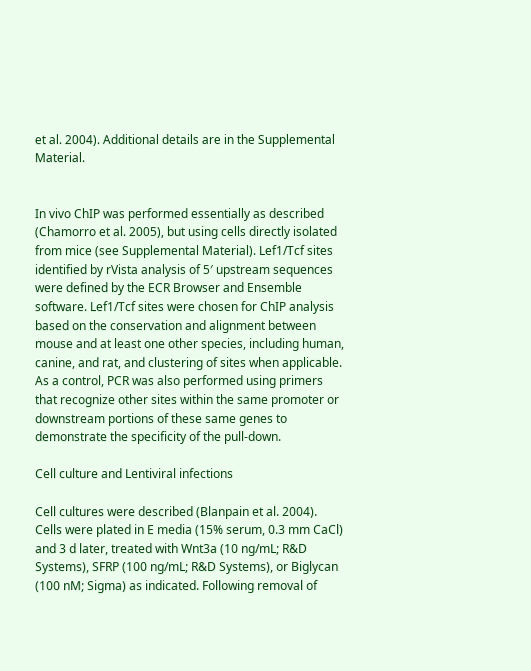et al. 2004). Additional details are in the Supplemental Material.


In vivo ChIP was performed essentially as described (Chamorro et al. 2005), but using cells directly isolated from mice (see Supplemental Material). Lef1/Tcf sites identified by rVista analysis of 5′ upstream sequences were defined by the ECR Browser and Ensemble software. Lef1/Tcf sites were chosen for ChIP analysis based on the conservation and alignment between mouse and at least one other species, including human, canine, and rat, and clustering of sites when applicable. As a control, PCR was also performed using primers that recognize other sites within the same promoter or downstream portions of these same genes to demonstrate the specificity of the pull-down.

Cell culture and Lentiviral infections

Cell cultures were described (Blanpain et al. 2004). Cells were plated in E media (15% serum, 0.3 mm CaCl) and 3 d later, treated with Wnt3a (10 ng/mL; R&D Systems), SFRP (100 ng/mL; R&D Systems), or Biglycan (100 nM; Sigma) as indicated. Following removal of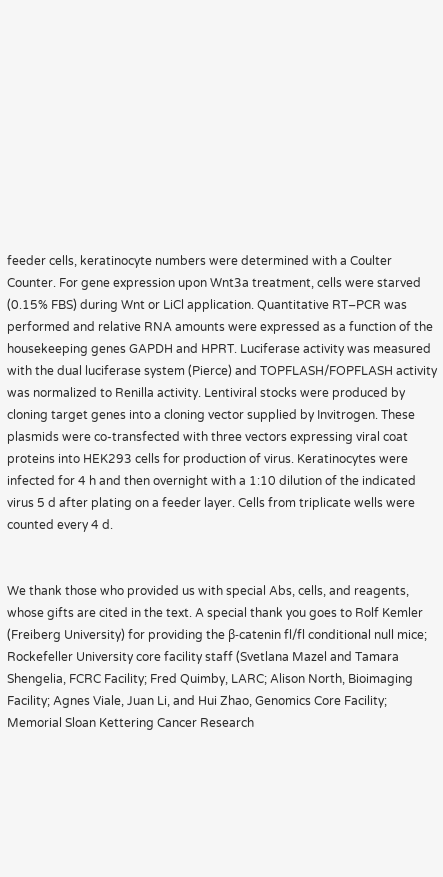feeder cells, keratinocyte numbers were determined with a Coulter Counter. For gene expression upon Wnt3a treatment, cells were starved (0.15% FBS) during Wnt or LiCl application. Quantitative RT–PCR was performed and relative RNA amounts were expressed as a function of the housekeeping genes GAPDH and HPRT. Luciferase activity was measured with the dual luciferase system (Pierce) and TOPFLASH/FOPFLASH activity was normalized to Renilla activity. Lentiviral stocks were produced by cloning target genes into a cloning vector supplied by Invitrogen. These plasmids were co-transfected with three vectors expressing viral coat proteins into HEK293 cells for production of virus. Keratinocytes were infected for 4 h and then overnight with a 1:10 dilution of the indicated virus 5 d after plating on a feeder layer. Cells from triplicate wells were counted every 4 d.


We thank those who provided us with special Abs, cells, and reagents, whose gifts are cited in the text. A special thank you goes to Rolf Kemler (Freiberg University) for providing the β-catenin fl/fl conditional null mice; Rockefeller University core facility staff (Svetlana Mazel and Tamara Shengelia, FCRC Facility; Fred Quimby, LARC; Alison North, Bioimaging Facility; Agnes Viale, Juan Li, and Hui Zhao, Genomics Core Facility; Memorial Sloan Kettering Cancer Research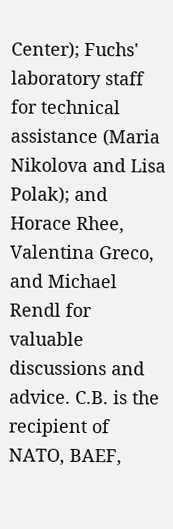Center); Fuchs' laboratory staff for technical assistance (Maria Nikolova and Lisa Polak); and Horace Rhee, Valentina Greco, and Michael Rendl for valuable discussions and advice. C.B. is the recipient of NATO, BAEF,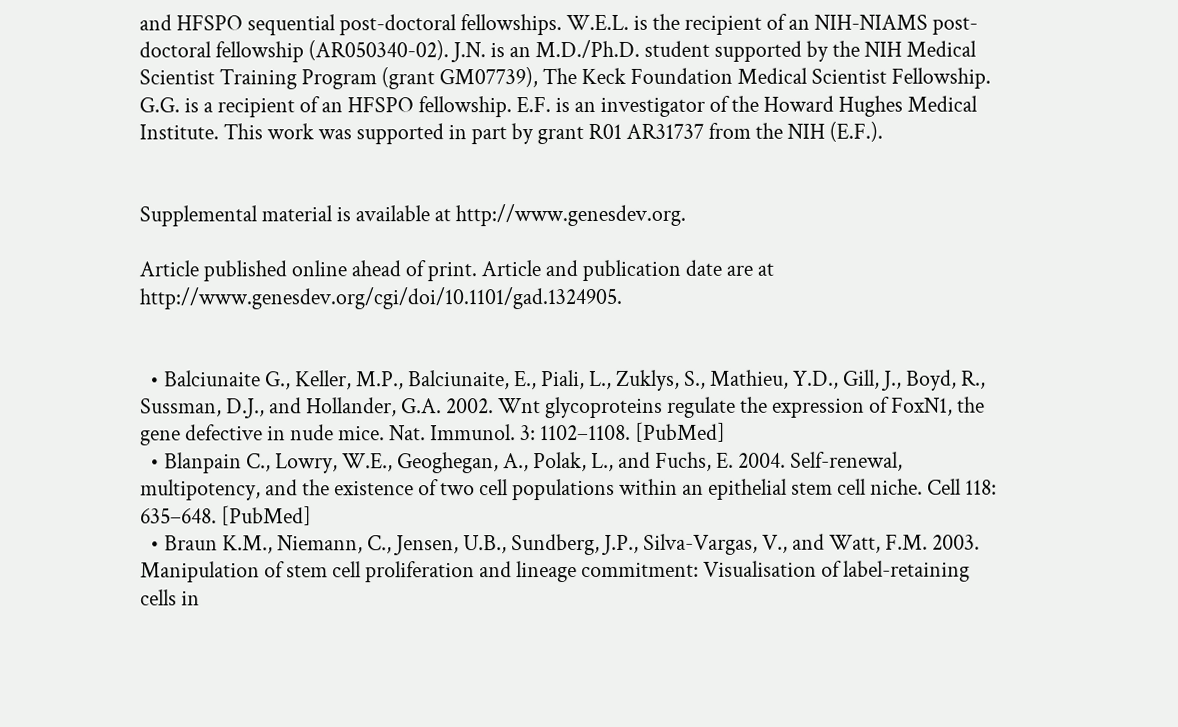and HFSPO sequential post-doctoral fellowships. W.E.L. is the recipient of an NIH-NIAMS post-doctoral fellowship (AR050340-02). J.N. is an M.D./Ph.D. student supported by the NIH Medical Scientist Training Program (grant GM07739), The Keck Foundation Medical Scientist Fellowship. G.G. is a recipient of an HFSPO fellowship. E.F. is an investigator of the Howard Hughes Medical Institute. This work was supported in part by grant R01 AR31737 from the NIH (E.F.).


Supplemental material is available at http://www.genesdev.org.

Article published online ahead of print. Article and publication date are at http://www.genesdev.org/cgi/doi/10.1101/gad.1324905.


  • Balciunaite G., Keller, M.P., Balciunaite, E., Piali, L., Zuklys, S., Mathieu, Y.D., Gill, J., Boyd, R., Sussman, D.J., and Hollander, G.A. 2002. Wnt glycoproteins regulate the expression of FoxN1, the gene defective in nude mice. Nat. Immunol. 3: 1102–1108. [PubMed]
  • Blanpain C., Lowry, W.E., Geoghegan, A., Polak, L., and Fuchs, E. 2004. Self-renewal, multipotency, and the existence of two cell populations within an epithelial stem cell niche. Cell 118: 635–648. [PubMed]
  • Braun K.M., Niemann, C., Jensen, U.B., Sundberg, J.P., Silva-Vargas, V., and Watt, F.M. 2003. Manipulation of stem cell proliferation and lineage commitment: Visualisation of label-retaining cells in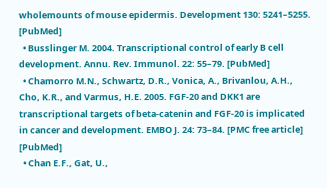wholemounts of mouse epidermis. Development 130: 5241–5255. [PubMed]
  • Busslinger M. 2004. Transcriptional control of early B cell development. Annu. Rev. Immunol. 22: 55–79. [PubMed]
  • Chamorro M.N., Schwartz, D.R., Vonica, A., Brivanlou, A.H., Cho, K.R., and Varmus, H.E. 2005. FGF-20 and DKK1 are transcriptional targets of beta-catenin and FGF-20 is implicated in cancer and development. EMBO J. 24: 73–84. [PMC free article] [PubMed]
  • Chan E.F., Gat, U.,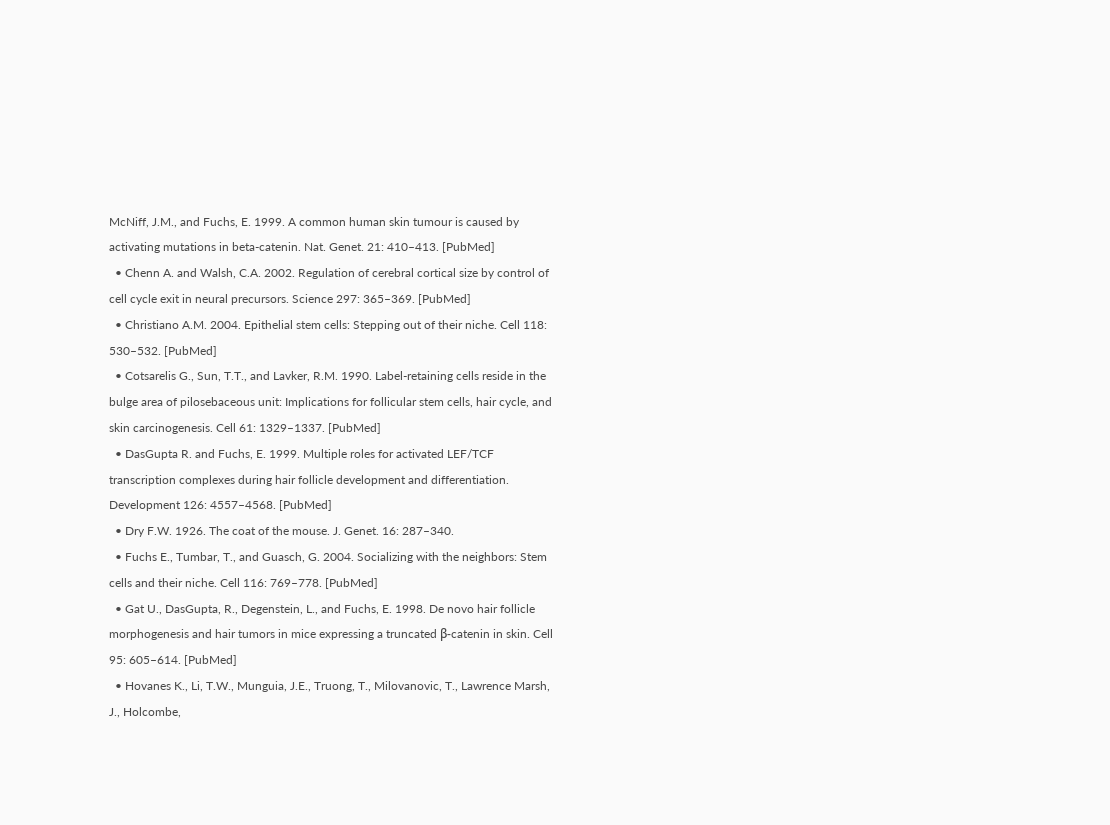McNiff, J.M., and Fuchs, E. 1999. A common human skin tumour is caused by activating mutations in beta-catenin. Nat. Genet. 21: 410–413. [PubMed]
  • Chenn A. and Walsh, C.A. 2002. Regulation of cerebral cortical size by control of cell cycle exit in neural precursors. Science 297: 365–369. [PubMed]
  • Christiano A.M. 2004. Epithelial stem cells: Stepping out of their niche. Cell 118: 530–532. [PubMed]
  • Cotsarelis G., Sun, T.T., and Lavker, R.M. 1990. Label-retaining cells reside in the bulge area of pilosebaceous unit: Implications for follicular stem cells, hair cycle, and skin carcinogenesis. Cell 61: 1329–1337. [PubMed]
  • DasGupta R. and Fuchs, E. 1999. Multiple roles for activated LEF/TCF transcription complexes during hair follicle development and differentiation. Development 126: 4557–4568. [PubMed]
  • Dry F.W. 1926. The coat of the mouse. J. Genet. 16: 287–340.
  • Fuchs E., Tumbar, T., and Guasch, G. 2004. Socializing with the neighbors: Stem cells and their niche. Cell 116: 769–778. [PubMed]
  • Gat U., DasGupta, R., Degenstein, L., and Fuchs, E. 1998. De novo hair follicle morphogenesis and hair tumors in mice expressing a truncated β-catenin in skin. Cell 95: 605–614. [PubMed]
  • Hovanes K., Li, T.W., Munguia, J.E., Truong, T., Milovanovic, T., Lawrence Marsh, J., Holcombe,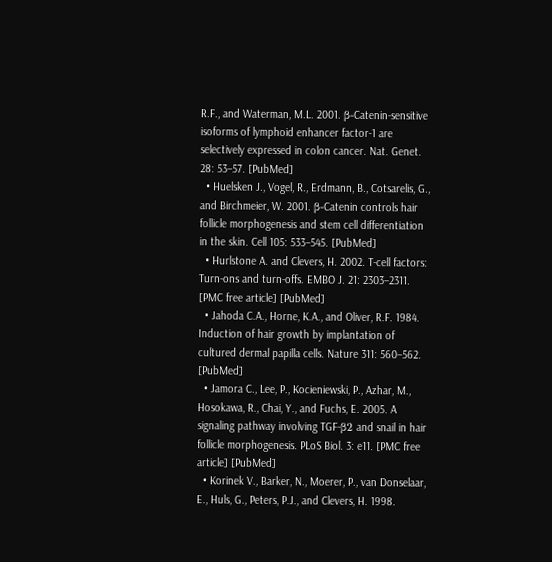R.F., and Waterman, M.L. 2001. β-Catenin-sensitive isoforms of lymphoid enhancer factor-1 are selectively expressed in colon cancer. Nat. Genet. 28: 53–57. [PubMed]
  • Huelsken J., Vogel, R., Erdmann, B., Cotsarelis, G., and Birchmeier, W. 2001. β-Catenin controls hair follicle morphogenesis and stem cell differentiation in the skin. Cell 105: 533–545. [PubMed]
  • Hurlstone A. and Clevers, H. 2002. T-cell factors: Turn-ons and turn-offs. EMBO J. 21: 2303–2311. [PMC free article] [PubMed]
  • Jahoda C.A., Horne, K.A., and Oliver, R.F. 1984. Induction of hair growth by implantation of cultured dermal papilla cells. Nature 311: 560–562. [PubMed]
  • Jamora C., Lee, P., Kocieniewski, P., Azhar, M., Hosokawa, R., Chai, Y., and Fuchs, E. 2005. A signaling pathway involving TGF-β2 and snail in hair follicle morphogenesis. PLoS Biol. 3: e11. [PMC free article] [PubMed]
  • Korinek V., Barker, N., Moerer, P., van Donselaar, E., Huls, G., Peters, P.J., and Clevers, H. 1998.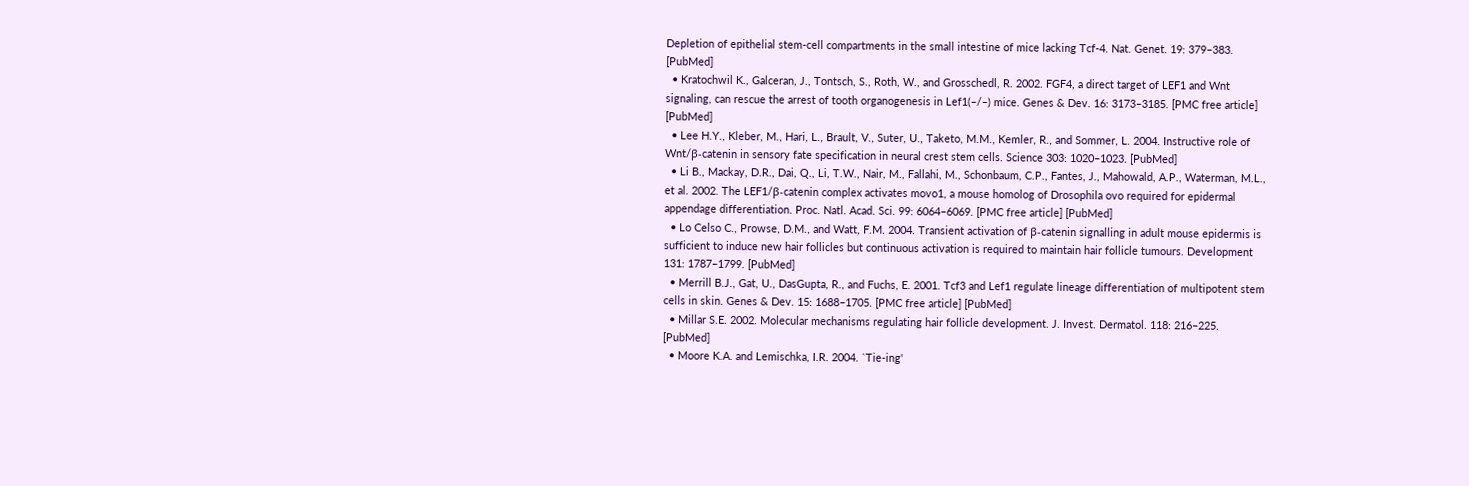Depletion of epithelial stem-cell compartments in the small intestine of mice lacking Tcf-4. Nat. Genet. 19: 379–383. [PubMed]
  • Kratochwil K., Galceran, J., Tontsch, S., Roth, W., and Grosschedl, R. 2002. FGF4, a direct target of LEF1 and Wnt signaling, can rescue the arrest of tooth organogenesis in Lef1(–/–) mice. Genes & Dev. 16: 3173–3185. [PMC free article] [PubMed]
  • Lee H.Y., Kleber, M., Hari, L., Brault, V., Suter, U., Taketo, M.M., Kemler, R., and Sommer, L. 2004. Instructive role of Wnt/β-catenin in sensory fate specification in neural crest stem cells. Science 303: 1020–1023. [PubMed]
  • Li B., Mackay, D.R., Dai, Q., Li, T.W., Nair, M., Fallahi, M., Schonbaum, C.P., Fantes, J., Mahowald, A.P., Waterman, M.L., et al. 2002. The LEF1/β-catenin complex activates movo1, a mouse homolog of Drosophila ovo required for epidermal appendage differentiation. Proc. Natl. Acad. Sci. 99: 6064–6069. [PMC free article] [PubMed]
  • Lo Celso C., Prowse, D.M., and Watt, F.M. 2004. Transient activation of β-catenin signalling in adult mouse epidermis is sufficient to induce new hair follicles but continuous activation is required to maintain hair follicle tumours. Development 131: 1787–1799. [PubMed]
  • Merrill B.J., Gat, U., DasGupta, R., and Fuchs, E. 2001. Tcf3 and Lef1 regulate lineage differentiation of multipotent stem cells in skin. Genes & Dev. 15: 1688–1705. [PMC free article] [PubMed]
  • Millar S.E. 2002. Molecular mechanisms regulating hair follicle development. J. Invest. Dermatol. 118: 216–225. [PubMed]
  • Moore K.A. and Lemischka, I.R. 2004. `Tie-ing'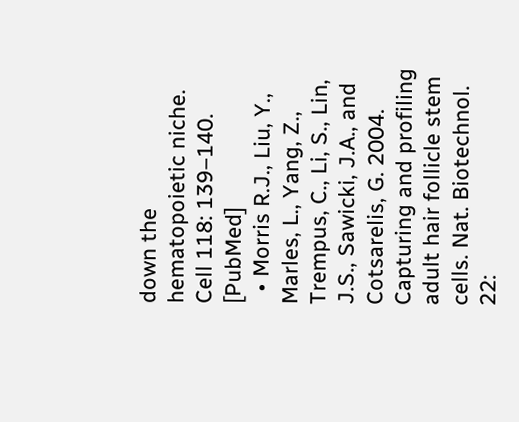down the hematopoietic niche. Cell 118: 139–140. [PubMed]
  • Morris R.J., Liu, Y., Marles, L., Yang, Z., Trempus, C., Li, S., Lin, J.S., Sawicki, J.A., and Cotsarelis, G. 2004. Capturing and profiling adult hair follicle stem cells. Nat. Biotechnol. 22: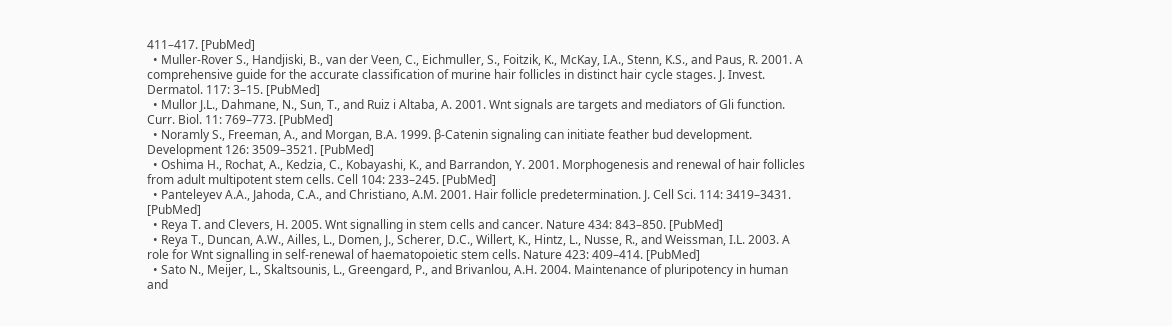411–417. [PubMed]
  • Muller-Rover S., Handjiski, B., van der Veen, C., Eichmuller, S., Foitzik, K., McKay, I.A., Stenn, K.S., and Paus, R. 2001. A comprehensive guide for the accurate classification of murine hair follicles in distinct hair cycle stages. J. Invest. Dermatol. 117: 3–15. [PubMed]
  • Mullor J.L., Dahmane, N., Sun, T., and Ruiz i Altaba, A. 2001. Wnt signals are targets and mediators of Gli function. Curr. Biol. 11: 769–773. [PubMed]
  • Noramly S., Freeman, A., and Morgan, B.A. 1999. β-Catenin signaling can initiate feather bud development. Development 126: 3509–3521. [PubMed]
  • Oshima H., Rochat, A., Kedzia, C., Kobayashi, K., and Barrandon, Y. 2001. Morphogenesis and renewal of hair follicles from adult multipotent stem cells. Cell 104: 233–245. [PubMed]
  • Panteleyev A.A., Jahoda, C.A., and Christiano, A.M. 2001. Hair follicle predetermination. J. Cell Sci. 114: 3419–3431. [PubMed]
  • Reya T. and Clevers, H. 2005. Wnt signalling in stem cells and cancer. Nature 434: 843–850. [PubMed]
  • Reya T., Duncan, A.W., Ailles, L., Domen, J., Scherer, D.C., Willert, K., Hintz, L., Nusse, R., and Weissman, I.L. 2003. A role for Wnt signalling in self-renewal of haematopoietic stem cells. Nature 423: 409–414. [PubMed]
  • Sato N., Meijer, L., Skaltsounis, L., Greengard, P., and Brivanlou, A.H. 2004. Maintenance of pluripotency in human and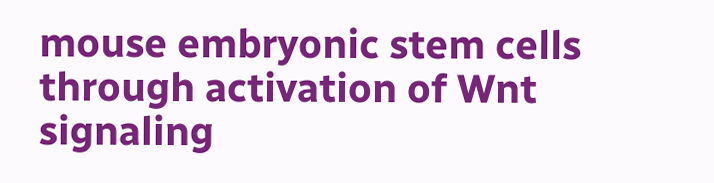mouse embryonic stem cells through activation of Wnt signaling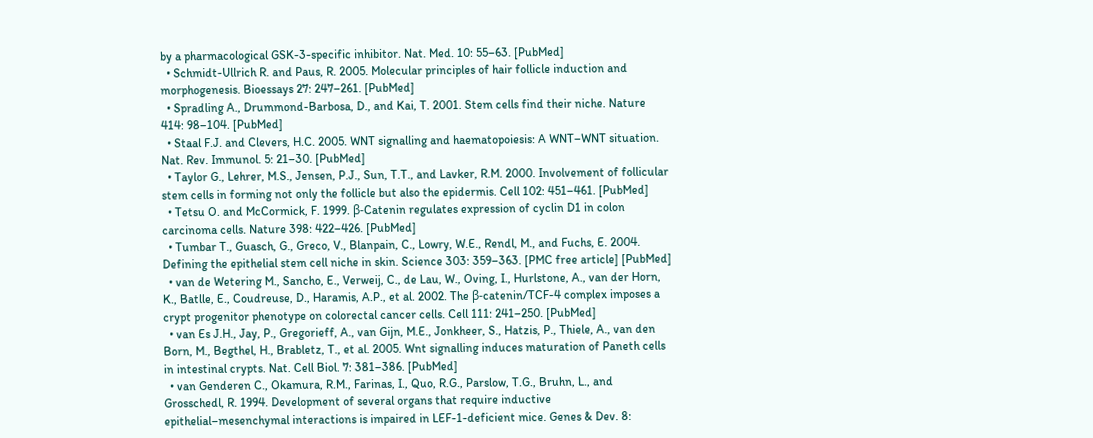by a pharmacological GSK-3-specific inhibitor. Nat. Med. 10: 55–63. [PubMed]
  • Schmidt-Ullrich R. and Paus, R. 2005. Molecular principles of hair follicle induction and morphogenesis. Bioessays 27: 247–261. [PubMed]
  • Spradling A., Drummond-Barbosa, D., and Kai, T. 2001. Stem cells find their niche. Nature 414: 98–104. [PubMed]
  • Staal F.J. and Clevers, H.C. 2005. WNT signalling and haematopoiesis: A WNT–WNT situation. Nat. Rev. Immunol. 5: 21–30. [PubMed]
  • Taylor G., Lehrer, M.S., Jensen, P.J., Sun, T.T., and Lavker, R.M. 2000. Involvement of follicular stem cells in forming not only the follicle but also the epidermis. Cell 102: 451–461. [PubMed]
  • Tetsu O. and McCormick, F. 1999. β-Catenin regulates expression of cyclin D1 in colon carcinoma cells. Nature 398: 422–426. [PubMed]
  • Tumbar T., Guasch, G., Greco, V., Blanpain, C., Lowry, W.E., Rendl, M., and Fuchs, E. 2004. Defining the epithelial stem cell niche in skin. Science 303: 359–363. [PMC free article] [PubMed]
  • van de Wetering M., Sancho, E., Verweij, C., de Lau, W., Oving, I., Hurlstone, A., van der Horn, K., Batlle, E., Coudreuse, D., Haramis, A.P., et al. 2002. The β-catenin/TCF-4 complex imposes a crypt progenitor phenotype on colorectal cancer cells. Cell 111: 241–250. [PubMed]
  • van Es J.H., Jay, P., Gregorieff, A., van Gijn, M.E., Jonkheer, S., Hatzis, P., Thiele, A., van den Born, M., Begthel, H., Brabletz, T., et al. 2005. Wnt signalling induces maturation of Paneth cells in intestinal crypts. Nat. Cell Biol. 7: 381–386. [PubMed]
  • van Genderen C., Okamura, R.M., Farinas, I., Quo, R.G., Parslow, T.G., Bruhn, L., and Grosschedl, R. 1994. Development of several organs that require inductive epithelial–mesenchymal interactions is impaired in LEF-1-deficient mice. Genes & Dev. 8: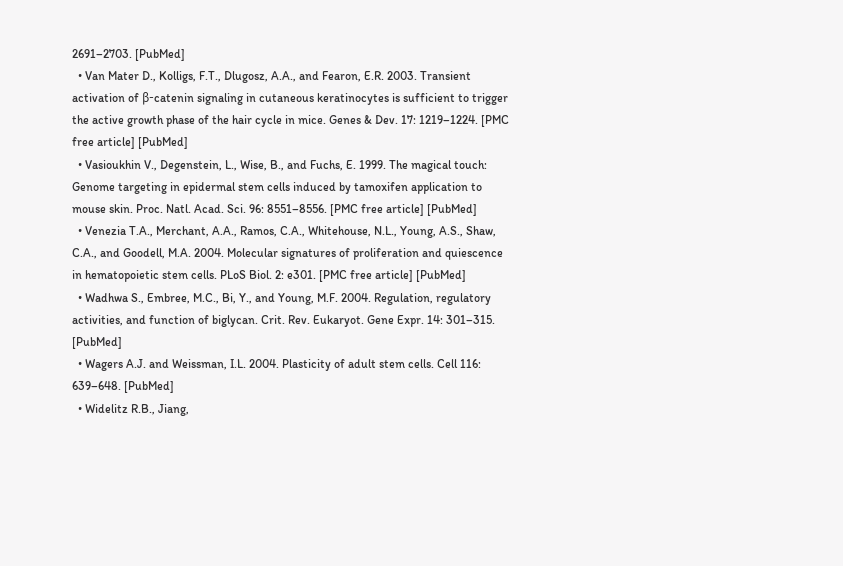2691–2703. [PubMed]
  • Van Mater D., Kolligs, F.T., Dlugosz, A.A., and Fearon, E.R. 2003. Transient activation of β-catenin signaling in cutaneous keratinocytes is sufficient to trigger the active growth phase of the hair cycle in mice. Genes & Dev. 17: 1219–1224. [PMC free article] [PubMed]
  • Vasioukhin V., Degenstein, L., Wise, B., and Fuchs, E. 1999. The magical touch: Genome targeting in epidermal stem cells induced by tamoxifen application to mouse skin. Proc. Natl. Acad. Sci. 96: 8551–8556. [PMC free article] [PubMed]
  • Venezia T.A., Merchant, A.A., Ramos, C.A., Whitehouse, N.L., Young, A.S., Shaw, C.A., and Goodell, M.A. 2004. Molecular signatures of proliferation and quiescence in hematopoietic stem cells. PLoS Biol. 2: e301. [PMC free article] [PubMed]
  • Wadhwa S., Embree, M.C., Bi, Y., and Young, M.F. 2004. Regulation, regulatory activities, and function of biglycan. Crit. Rev. Eukaryot. Gene Expr. 14: 301–315. [PubMed]
  • Wagers A.J. and Weissman, I.L. 2004. Plasticity of adult stem cells. Cell 116: 639–648. [PubMed]
  • Widelitz R.B., Jiang,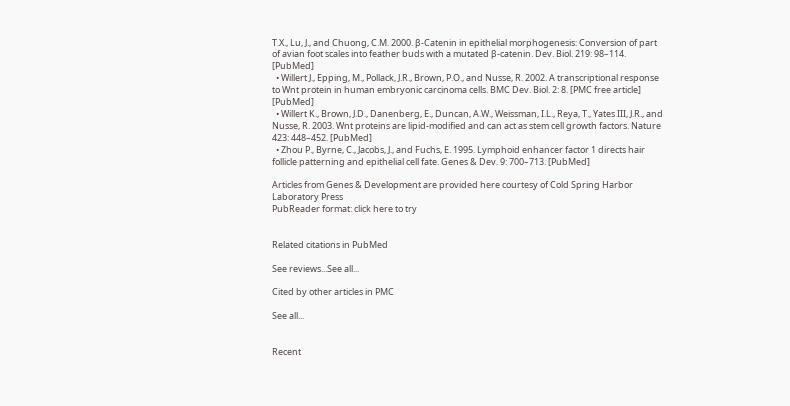T.X., Lu, J., and Chuong, C.M. 2000. β-Catenin in epithelial morphogenesis: Conversion of part of avian foot scales into feather buds with a mutated β-catenin. Dev. Biol. 219: 98–114. [PubMed]
  • Willert J., Epping, M., Pollack, J.R., Brown, P.O., and Nusse, R. 2002. A transcriptional response to Wnt protein in human embryonic carcinoma cells. BMC Dev. Biol. 2: 8. [PMC free article] [PubMed]
  • Willert K., Brown, J.D., Danenberg, E., Duncan, A.W., Weissman, I.L., Reya, T., Yates III, J.R., and Nusse, R. 2003. Wnt proteins are lipid-modified and can act as stem cell growth factors. Nature 423: 448–452. [PubMed]
  • Zhou P., Byrne, C., Jacobs, J., and Fuchs, E. 1995. Lymphoid enhancer factor 1 directs hair follicle patterning and epithelial cell fate. Genes & Dev. 9: 700–713. [PubMed]

Articles from Genes & Development are provided here courtesy of Cold Spring Harbor Laboratory Press
PubReader format: click here to try


Related citations in PubMed

See reviews...See all...

Cited by other articles in PMC

See all...


Recent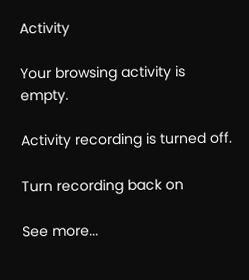Activity

Your browsing activity is empty.

Activity recording is turned off.

Turn recording back on

See more...